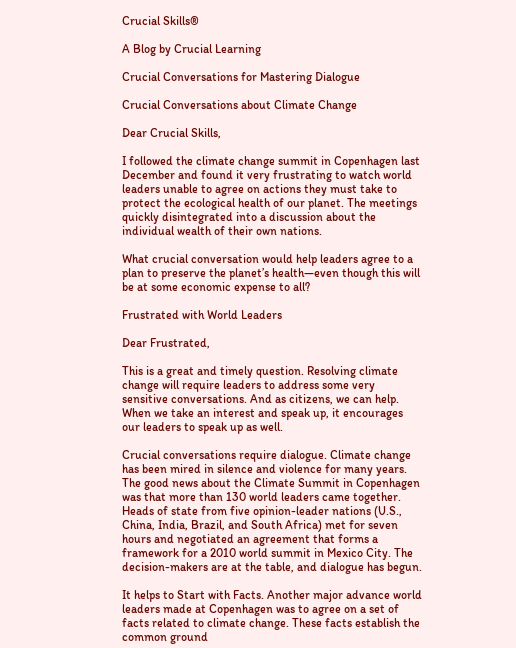Crucial Skills®

A Blog by Crucial Learning

Crucial Conversations for Mastering Dialogue

Crucial Conversations about Climate Change

Dear Crucial Skills,

I followed the climate change summit in Copenhagen last December and found it very frustrating to watch world leaders unable to agree on actions they must take to protect the ecological health of our planet. The meetings quickly disintegrated into a discussion about the individual wealth of their own nations.

What crucial conversation would help leaders agree to a plan to preserve the planet’s health—even though this will be at some economic expense to all?

Frustrated with World Leaders

Dear Frustrated,

This is a great and timely question. Resolving climate change will require leaders to address some very sensitive conversations. And as citizens, we can help. When we take an interest and speak up, it encourages our leaders to speak up as well.

Crucial conversations require dialogue. Climate change has been mired in silence and violence for many years. The good news about the Climate Summit in Copenhagen was that more than 130 world leaders came together. Heads of state from five opinion-leader nations (U.S., China, India, Brazil, and South Africa) met for seven hours and negotiated an agreement that forms a framework for a 2010 world summit in Mexico City. The decision-makers are at the table, and dialogue has begun.

It helps to Start with Facts. Another major advance world leaders made at Copenhagen was to agree on a set of facts related to climate change. These facts establish the common ground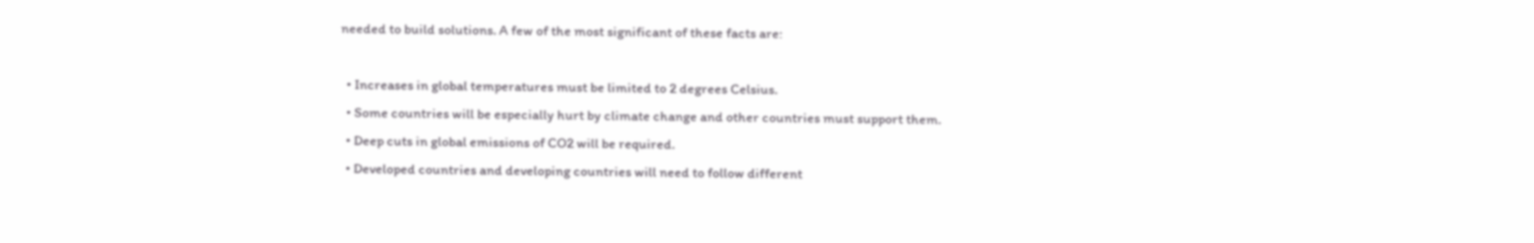needed to build solutions. A few of the most significant of these facts are:

  • Increases in global temperatures must be limited to 2 degrees Celsius.
  • Some countries will be especially hurt by climate change and other countries must support them.
  • Deep cuts in global emissions of CO2 will be required.
  • Developed countries and developing countries will need to follow different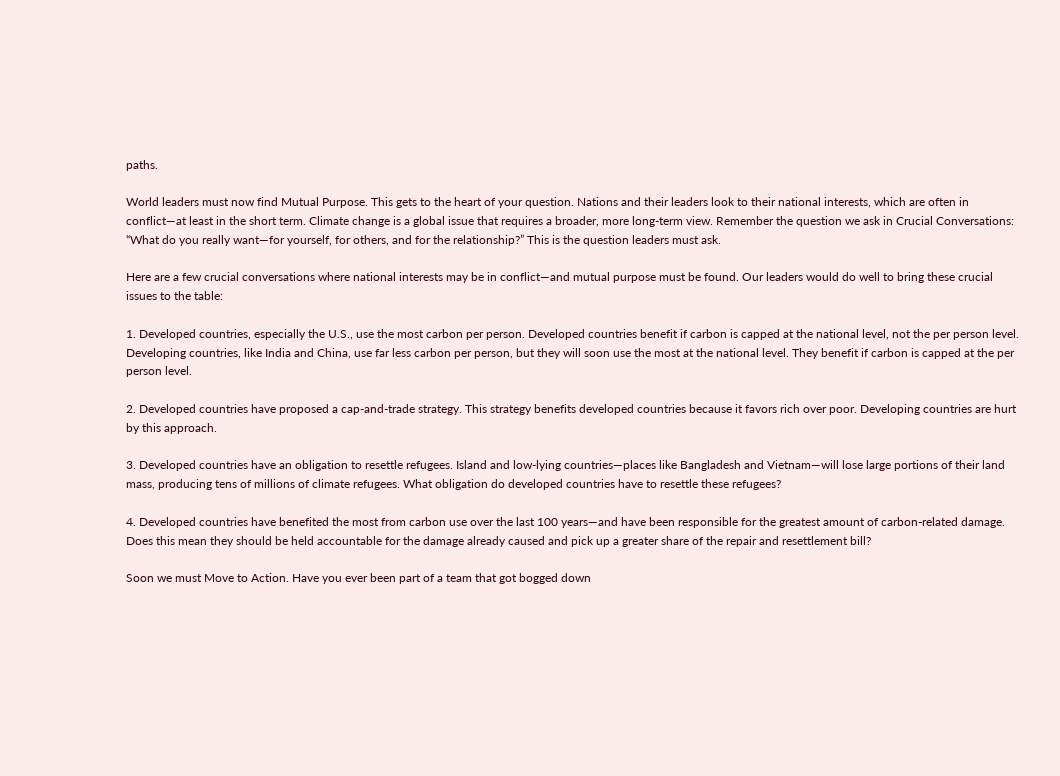paths.

World leaders must now find Mutual Purpose. This gets to the heart of your question. Nations and their leaders look to their national interests, which are often in conflict—at least in the short term. Climate change is a global issue that requires a broader, more long-term view. Remember the question we ask in Crucial Conversations: “What do you really want—for yourself, for others, and for the relationship?” This is the question leaders must ask.

Here are a few crucial conversations where national interests may be in conflict—and mutual purpose must be found. Our leaders would do well to bring these crucial issues to the table:

1. Developed countries, especially the U.S., use the most carbon per person. Developed countries benefit if carbon is capped at the national level, not the per person level. Developing countries, like India and China, use far less carbon per person, but they will soon use the most at the national level. They benefit if carbon is capped at the per person level.

2. Developed countries have proposed a cap-and-trade strategy. This strategy benefits developed countries because it favors rich over poor. Developing countries are hurt by this approach.

3. Developed countries have an obligation to resettle refugees. Island and low-lying countries—places like Bangladesh and Vietnam—will lose large portions of their land mass, producing tens of millions of climate refugees. What obligation do developed countries have to resettle these refugees?

4. Developed countries have benefited the most from carbon use over the last 100 years—and have been responsible for the greatest amount of carbon-related damage. Does this mean they should be held accountable for the damage already caused and pick up a greater share of the repair and resettlement bill?

Soon we must Move to Action. Have you ever been part of a team that got bogged down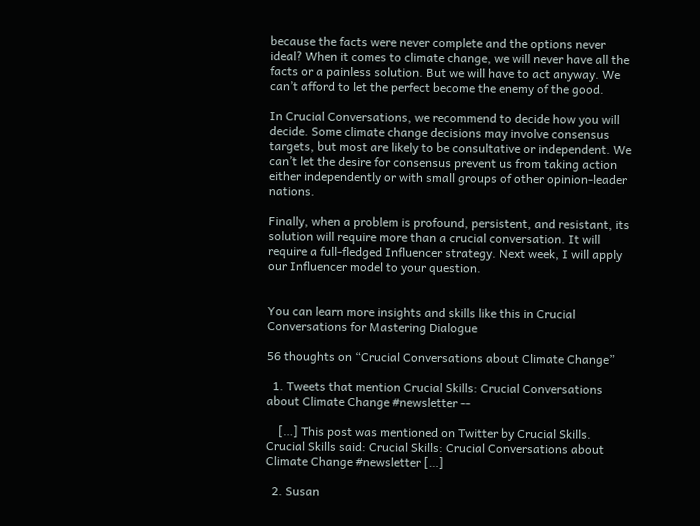because the facts were never complete and the options never ideal? When it comes to climate change, we will never have all the facts or a painless solution. But we will have to act anyway. We can’t afford to let the perfect become the enemy of the good.

In Crucial Conversations, we recommend to decide how you will decide. Some climate change decisions may involve consensus targets, but most are likely to be consultative or independent. We can’t let the desire for consensus prevent us from taking action either independently or with small groups of other opinion-leader nations.

Finally, when a problem is profound, persistent, and resistant, its solution will require more than a crucial conversation. It will require a full-fledged Influencer strategy. Next week, I will apply our Influencer model to your question.


You can learn more insights and skills like this in Crucial Conversations for Mastering Dialogue

56 thoughts on “Crucial Conversations about Climate Change”

  1. Tweets that mention Crucial Skills: Crucial Conversations about Climate Change #newsletter --

    […] This post was mentioned on Twitter by Crucial Skills. Crucial Skills said: Crucial Skills: Crucial Conversations about Climate Change #newsletter […]

  2. Susan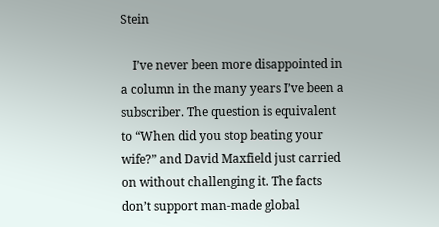Stein

    I’ve never been more disappointed in a column in the many years I’ve been a subscriber. The question is equivalent to “When did you stop beating your wife?” and David Maxfield just carried on without challenging it. The facts don’t support man-made global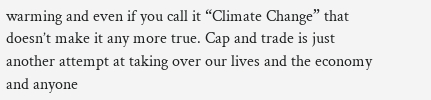warming and even if you call it “Climate Change” that doesn’t make it any more true. Cap and trade is just another attempt at taking over our lives and the economy and anyone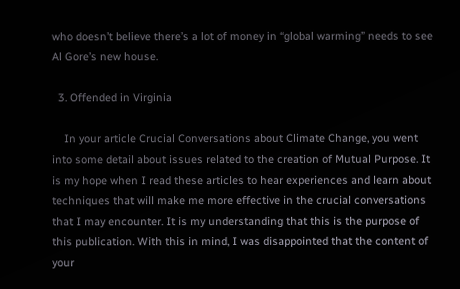who doesn’t believe there’s a lot of money in “global warming” needs to see Al Gore’s new house.

  3. Offended in Virginia

    In your article Crucial Conversations about Climate Change, you went into some detail about issues related to the creation of Mutual Purpose. It is my hope when I read these articles to hear experiences and learn about techniques that will make me more effective in the crucial conversations that I may encounter. It is my understanding that this is the purpose of this publication. With this in mind, I was disappointed that the content of your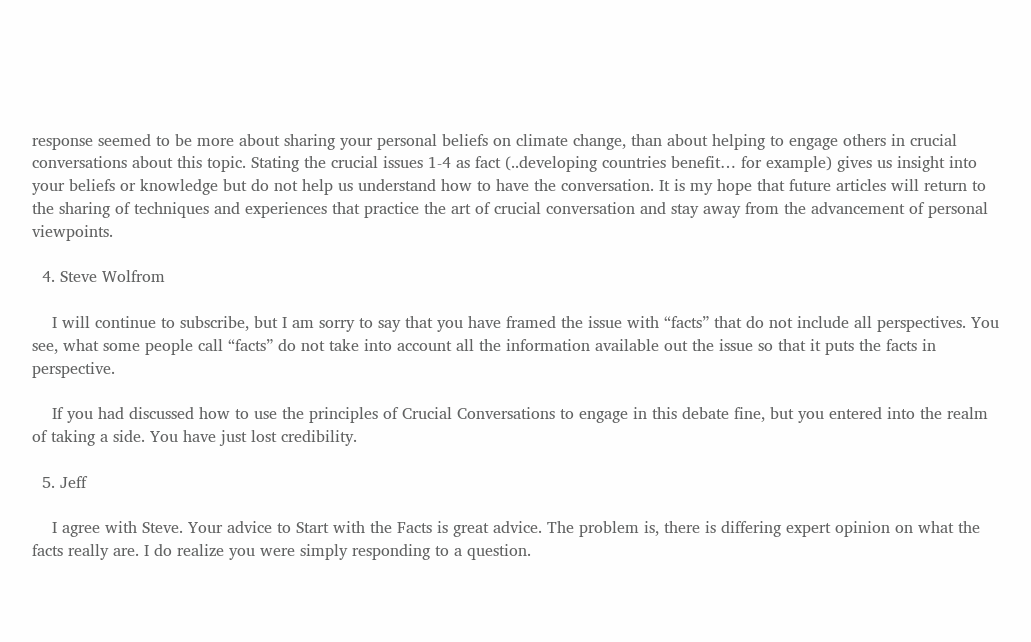response seemed to be more about sharing your personal beliefs on climate change, than about helping to engage others in crucial conversations about this topic. Stating the crucial issues 1-4 as fact (..developing countries benefit… for example) gives us insight into your beliefs or knowledge but do not help us understand how to have the conversation. It is my hope that future articles will return to the sharing of techniques and experiences that practice the art of crucial conversation and stay away from the advancement of personal viewpoints.

  4. Steve Wolfrom

    I will continue to subscribe, but I am sorry to say that you have framed the issue with “facts” that do not include all perspectives. You see, what some people call “facts” do not take into account all the information available out the issue so that it puts the facts in perspective.

    If you had discussed how to use the principles of Crucial Conversations to engage in this debate fine, but you entered into the realm of taking a side. You have just lost credibility.

  5. Jeff

    I agree with Steve. Your advice to Start with the Facts is great advice. The problem is, there is differing expert opinion on what the facts really are. I do realize you were simply responding to a question.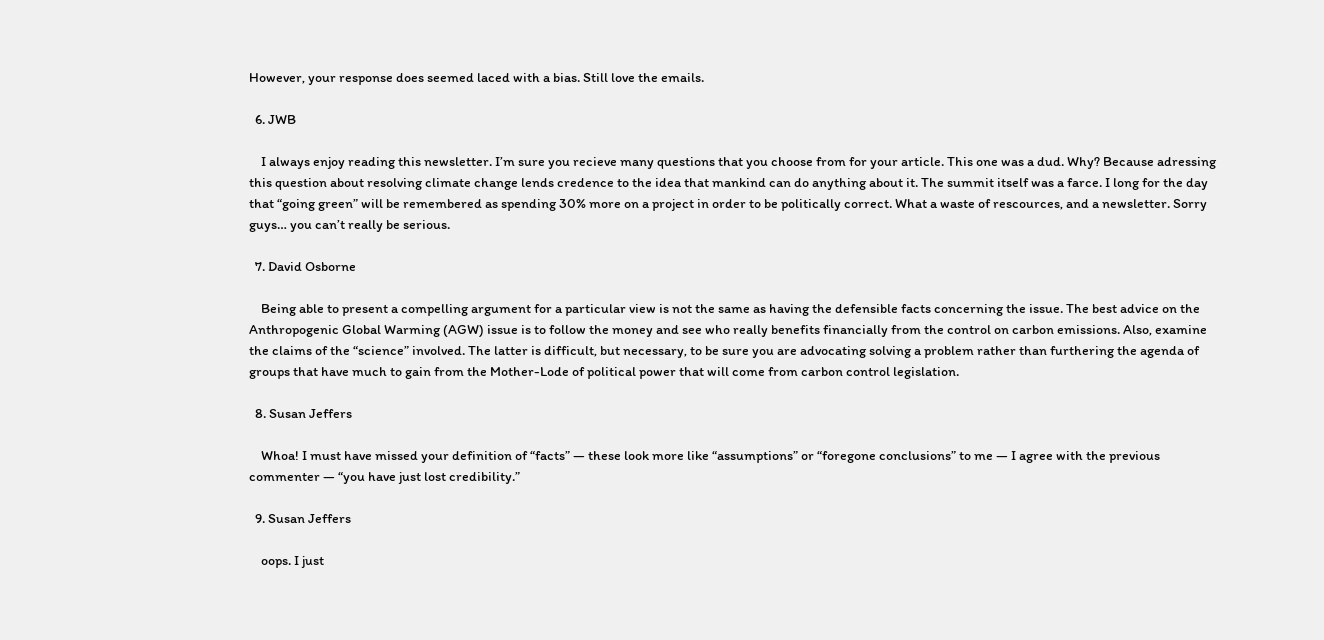However, your response does seemed laced with a bias. Still love the emails.

  6. JWB

    I always enjoy reading this newsletter. I’m sure you recieve many questions that you choose from for your article. This one was a dud. Why? Because adressing this question about resolving climate change lends credence to the idea that mankind can do anything about it. The summit itself was a farce. I long for the day that “going green” will be remembered as spending 30% more on a project in order to be politically correct. What a waste of rescources, and a newsletter. Sorry guys… you can’t really be serious.

  7. David Osborne

    Being able to present a compelling argument for a particular view is not the same as having the defensible facts concerning the issue. The best advice on the Anthropogenic Global Warming (AGW) issue is to follow the money and see who really benefits financially from the control on carbon emissions. Also, examine the claims of the “science” involved. The latter is difficult, but necessary, to be sure you are advocating solving a problem rather than furthering the agenda of groups that have much to gain from the Mother-Lode of political power that will come from carbon control legislation.

  8. Susan Jeffers

    Whoa! I must have missed your definition of “facts” — these look more like “assumptions” or “foregone conclusions” to me — I agree with the previous commenter — “you have just lost credibility.”

  9. Susan Jeffers

    oops. I just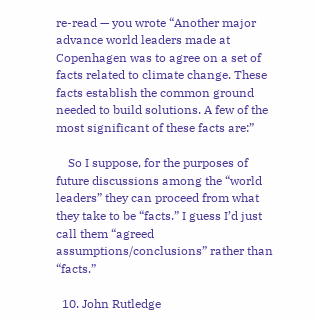re-read — you wrote “Another major advance world leaders made at Copenhagen was to agree on a set of facts related to climate change. These facts establish the common ground needed to build solutions. A few of the most significant of these facts are:”

    So I suppose, for the purposes of future discussions among the “world leaders” they can proceed from what they take to be “facts.” I guess I’d just call them “agreed assumptions/conclusions” rather than “facts.”

  10. John Rutledge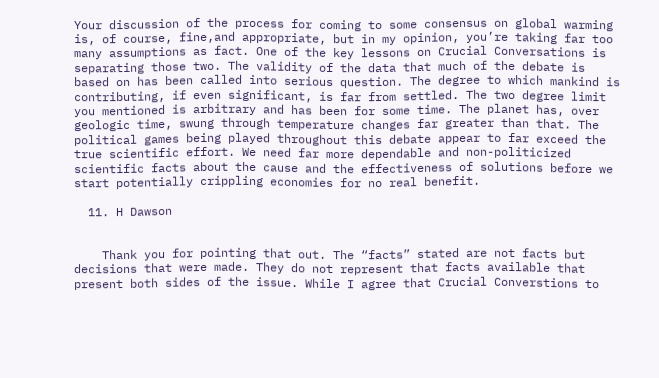Your discussion of the process for coming to some consensus on global warming is, of course, fine,and appropriate, but in my opinion, you’re taking far too many assumptions as fact. One of the key lessons on Crucial Conversations is separating those two. The validity of the data that much of the debate is based on has been called into serious question. The degree to which mankind is contributing, if even significant, is far from settled. The two degree limit you mentioned is arbitrary and has been for some time. The planet has, over geologic time, swung through temperature changes far greater than that. The political games being played throughout this debate appear to far exceed the true scientific effort. We need far more dependable and non-politicized scientific facts about the cause and the effectiveness of solutions before we start potentially crippling economies for no real benefit.

  11. H Dawson


    Thank you for pointing that out. The “facts” stated are not facts but decisions that were made. They do not represent that facts available that present both sides of the issue. While I agree that Crucial Converstions to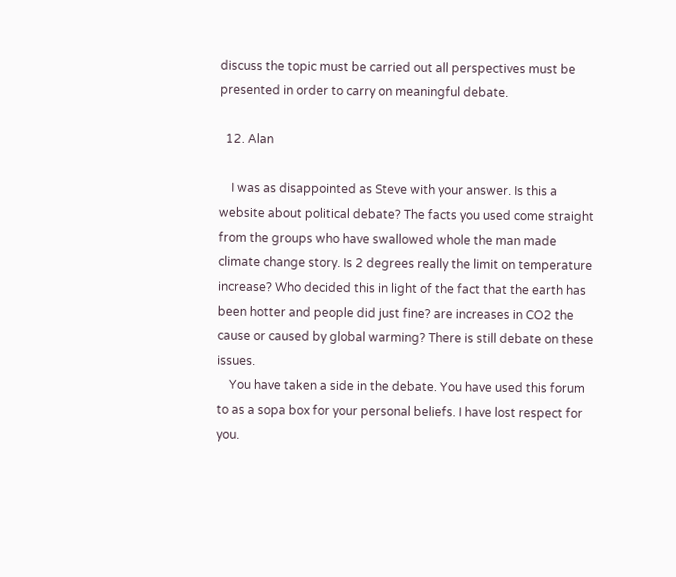discuss the topic must be carried out all perspectives must be presented in order to carry on meaningful debate.

  12. Alan

    I was as disappointed as Steve with your answer. Is this a website about political debate? The facts you used come straight from the groups who have swallowed whole the man made climate change story. Is 2 degrees really the limit on temperature increase? Who decided this in light of the fact that the earth has been hotter and people did just fine? are increases in CO2 the cause or caused by global warming? There is still debate on these issues.
    You have taken a side in the debate. You have used this forum to as a sopa box for your personal beliefs. I have lost respect for you.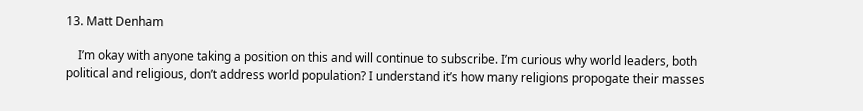13. Matt Denham

    I’m okay with anyone taking a position on this and will continue to subscribe. I’m curious why world leaders, both political and religious, don’t address world population? I understand it’s how many religions propogate their masses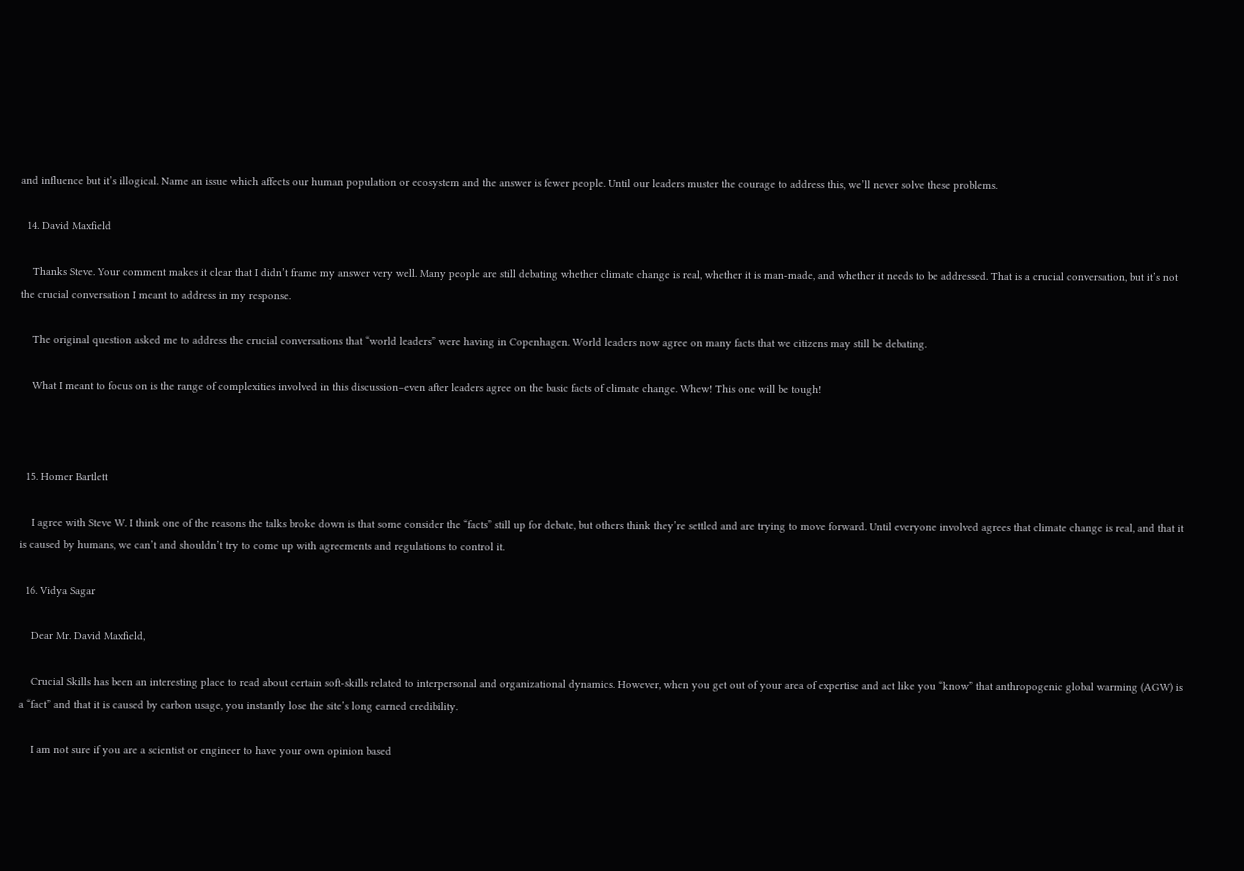and influence but it’s illogical. Name an issue which affects our human population or ecosystem and the answer is fewer people. Until our leaders muster the courage to address this, we’ll never solve these problems.

  14. David Maxfield

    Thanks Steve. Your comment makes it clear that I didn’t frame my answer very well. Many people are still debating whether climate change is real, whether it is man-made, and whether it needs to be addressed. That is a crucial conversation, but it’s not the crucial conversation I meant to address in my response.

    The original question asked me to address the crucial conversations that “world leaders” were having in Copenhagen. World leaders now agree on many facts that we citizens may still be debating.

    What I meant to focus on is the range of complexities involved in this discussion–even after leaders agree on the basic facts of climate change. Whew! This one will be tough!



  15. Homer Bartlett

    I agree with Steve W. I think one of the reasons the talks broke down is that some consider the “facts” still up for debate, but others think they’re settled and are trying to move forward. Until everyone involved agrees that climate change is real, and that it is caused by humans, we can’t and shouldn’t try to come up with agreements and regulations to control it.

  16. Vidya Sagar

    Dear Mr. David Maxfield,

    Crucial Skills has been an interesting place to read about certain soft-skills related to interpersonal and organizational dynamics. However, when you get out of your area of expertise and act like you “know” that anthropogenic global warming (AGW) is a “fact” and that it is caused by carbon usage, you instantly lose the site’s long earned credibility.

    I am not sure if you are a scientist or engineer to have your own opinion based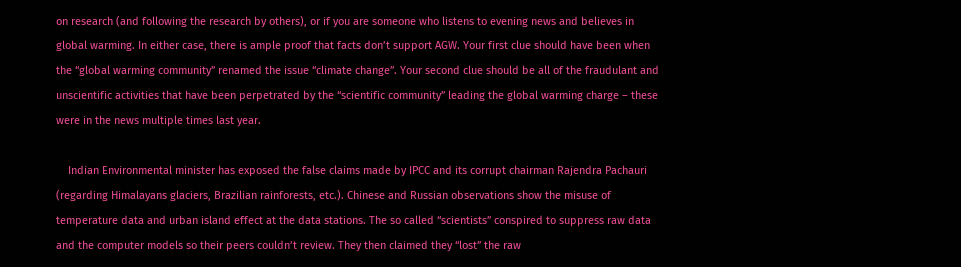on research (and following the research by others), or if you are someone who listens to evening news and believes in global warming. In either case, there is ample proof that facts don’t support AGW. Your first clue should have been when the “global warming community” renamed the issue “climate change”. Your second clue should be all of the fraudulant and unscientific activities that have been perpetrated by the “scientific community” leading the global warming charge – these were in the news multiple times last year.

    Indian Environmental minister has exposed the false claims made by IPCC and its corrupt chairman Rajendra Pachauri (regarding Himalayans glaciers, Brazilian rainforests, etc.). Chinese and Russian observations show the misuse of temperature data and urban island effect at the data stations. The so called “scientists” conspired to suppress raw data and the computer models so their peers couldn’t review. They then claimed they “lost” the raw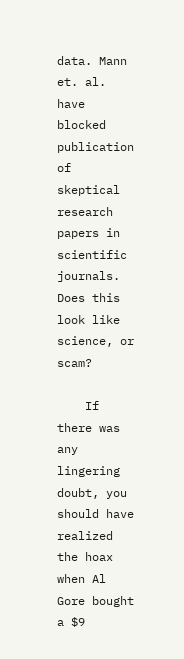data. Mann et. al. have blocked publication of skeptical research papers in scientific journals. Does this look like science, or scam?

    If there was any lingering doubt, you should have realized the hoax when Al Gore bought a $9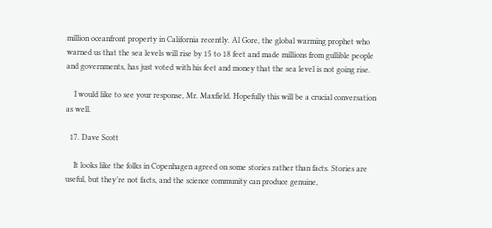million oceanfront property in California recently. Al Gore, the global warming prophet who warned us that the sea levels will rise by 15 to 18 feet and made millions from gullible people and governments, has just voted with his feet and money that the sea level is not going rise.

    I would like to see your response, Mr. Maxfield. Hopefully this will be a crucial conversation as well.

  17. Dave Scott

    It looks like the folks in Copenhagen agreed on some stories rather than facts. Stories are useful, but they’re not facts, and the science community can produce genuine,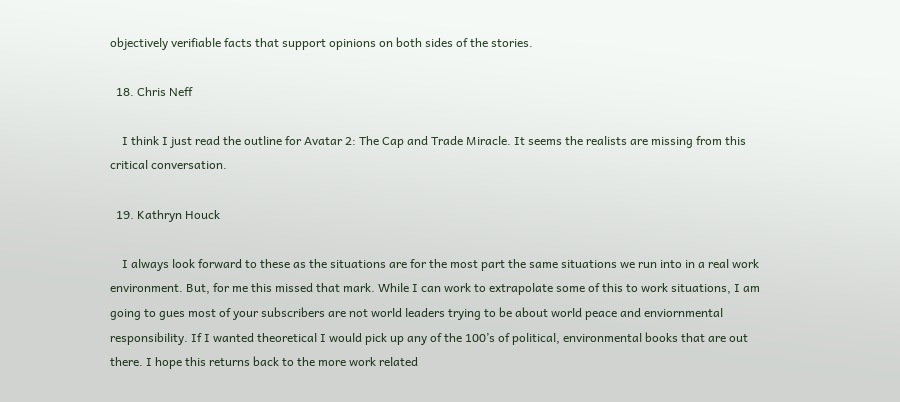objectively verifiable facts that support opinions on both sides of the stories.

  18. Chris Neff

    I think I just read the outline for Avatar 2: The Cap and Trade Miracle. It seems the realists are missing from this critical conversation.

  19. Kathryn Houck

    I always look forward to these as the situations are for the most part the same situations we run into in a real work environment. But, for me this missed that mark. While I can work to extrapolate some of this to work situations, I am going to gues most of your subscribers are not world leaders trying to be about world peace and enviornmental responsibility. If I wanted theoretical I would pick up any of the 100’s of political, environmental books that are out there. I hope this returns back to the more work related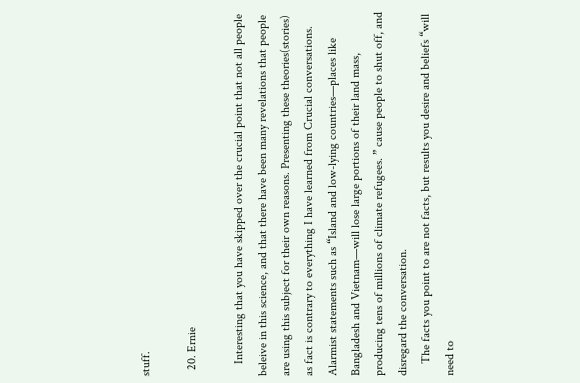stuff.

  20. Ernie

    Interesting that you have skipped over the crucial point that not all people beleive in this science, and that there have been many revelations that people are using this subject for their own reasons. Presenting these theories(stories) as fact is contrary to everything I have learned from Crucial conversations. Alarmist statements such as “Island and low-lying countries—places like Bangladesh and Vietnam—will lose large portions of their land mass, producing tens of millions of climate refugees. ” cause people to shut off, and disregard the conversation.
    The facts you point to are not facts, but results you desire and beliefs “will need to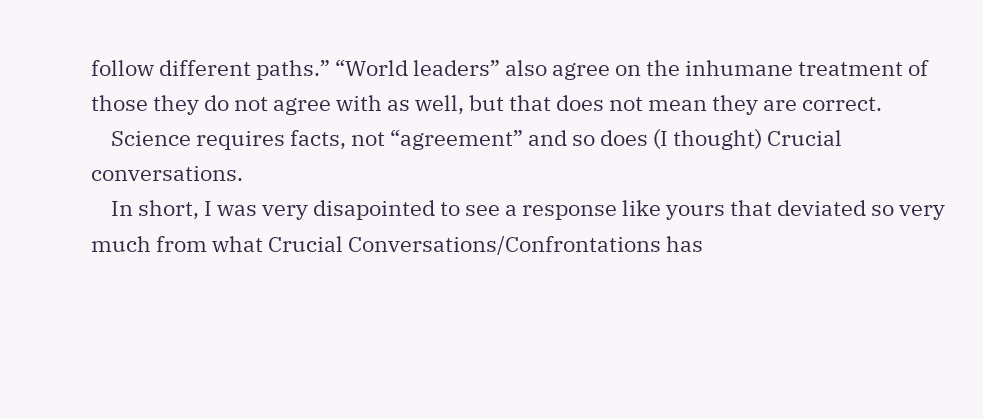follow different paths.” “World leaders” also agree on the inhumane treatment of those they do not agree with as well, but that does not mean they are correct.
    Science requires facts, not “agreement” and so does (I thought) Crucial conversations.
    In short, I was very disapointed to see a response like yours that deviated so very much from what Crucial Conversations/Confrontations has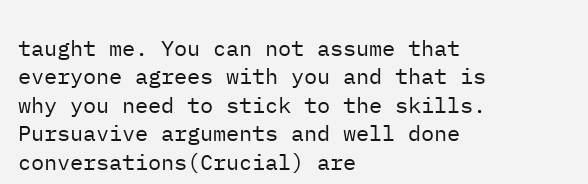taught me. You can not assume that everyone agrees with you and that is why you need to stick to the skills. Pursuavive arguments and well done conversations(Crucial) are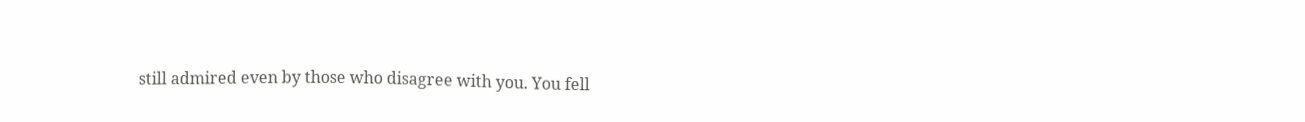still admired even by those who disagree with you. You fell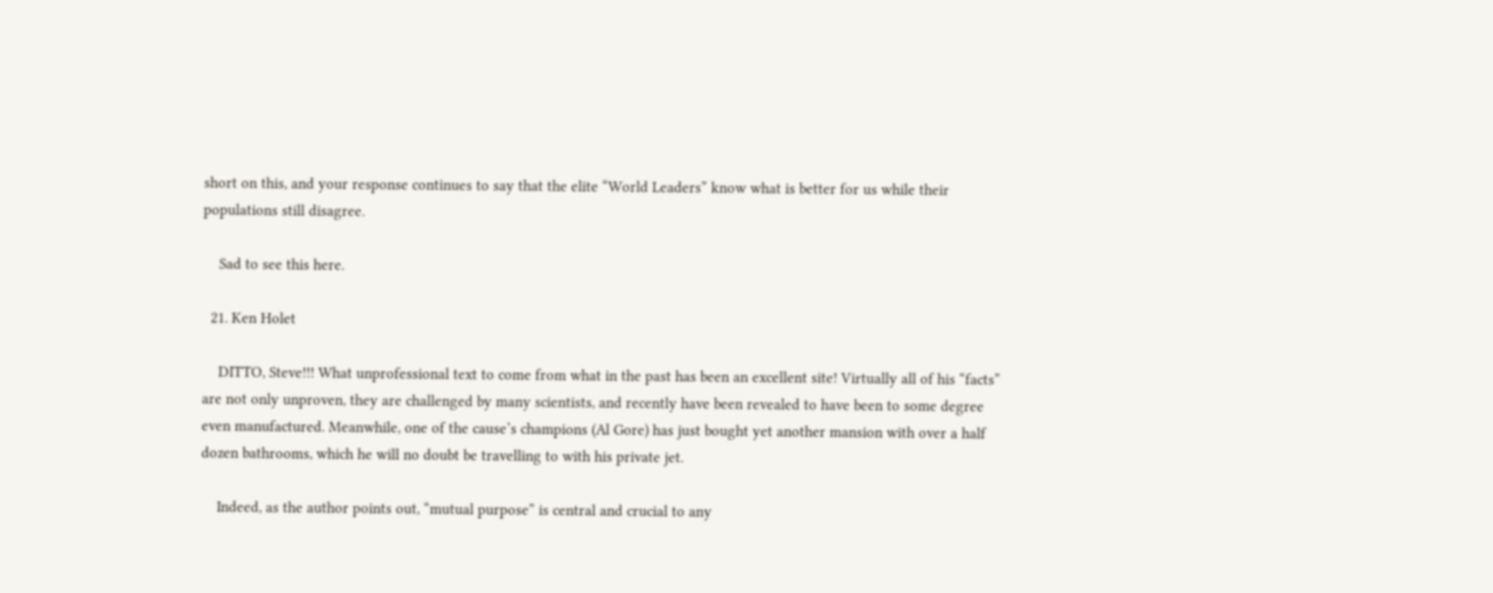short on this, and your response continues to say that the elite “World Leaders” know what is better for us while their populations still disagree.

    Sad to see this here.

  21. Ken Holet

    DITTO, Steve!!! What unprofessional text to come from what in the past has been an excellent site! Virtually all of his “facts” are not only unproven, they are challenged by many scientists, and recently have been revealed to have been to some degree even manufactured. Meanwhile, one of the cause’s champions (Al Gore) has just bought yet another mansion with over a half dozen bathrooms, which he will no doubt be travelling to with his private jet.

    Indeed, as the author points out, “mutual purpose” is central and crucial to any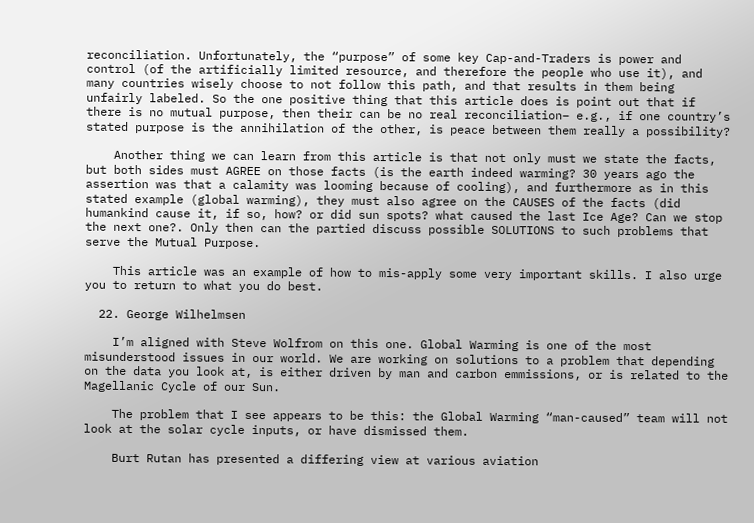reconciliation. Unfortunately, the “purpose” of some key Cap-and-Traders is power and control (of the artificially limited resource, and therefore the people who use it), and many countries wisely choose to not follow this path, and that results in them being unfairly labeled. So the one positive thing that this article does is point out that if there is no mutual purpose, then their can be no real reconciliation– e.g., if one country’s stated purpose is the annihilation of the other, is peace between them really a possibility?

    Another thing we can learn from this article is that not only must we state the facts, but both sides must AGREE on those facts (is the earth indeed warming? 30 years ago the assertion was that a calamity was looming because of cooling), and furthermore as in this stated example (global warming), they must also agree on the CAUSES of the facts (did humankind cause it, if so, how? or did sun spots? what caused the last Ice Age? Can we stop the next one?. Only then can the partied discuss possible SOLUTIONS to such problems that serve the Mutual Purpose.

    This article was an example of how to mis-apply some very important skills. I also urge you to return to what you do best.

  22. George Wilhelmsen

    I’m aligned with Steve Wolfrom on this one. Global Warming is one of the most misunderstood issues in our world. We are working on solutions to a problem that depending on the data you look at, is either driven by man and carbon emmissions, or is related to the Magellanic Cycle of our Sun.

    The problem that I see appears to be this: the Global Warming “man-caused” team will not look at the solar cycle inputs, or have dismissed them.

    Burt Rutan has presented a differing view at various aviation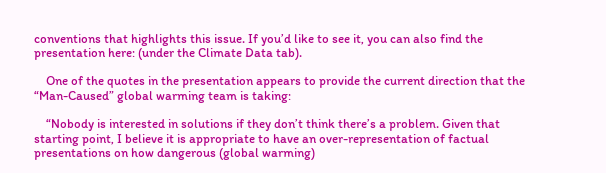conventions that highlights this issue. If you’d like to see it, you can also find the presentation here: (under the Climate Data tab).

    One of the quotes in the presentation appears to provide the current direction that the “Man-Caused” global warming team is taking:

    “Nobody is interested in solutions if they don’t think there’s a problem. Given that starting point, I believe it is appropriate to have an over-representation of factual presentations on how dangerous (global warming)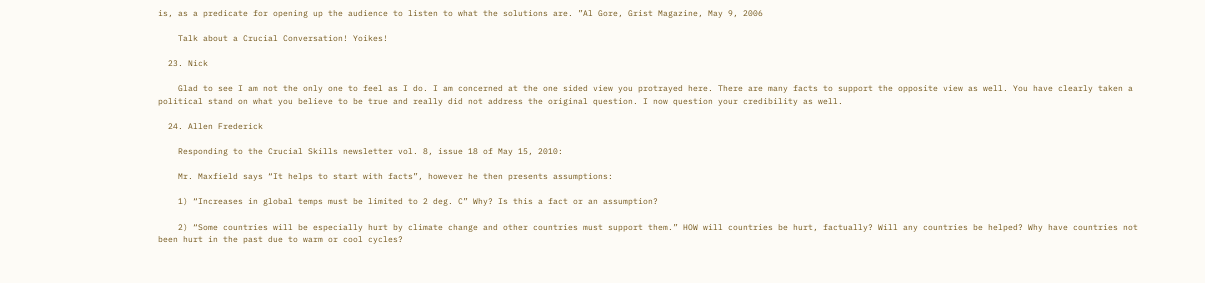is, as a predicate for opening up the audience to listen to what the solutions are. ”Al Gore, Grist Magazine, May 9, 2006

    Talk about a Crucial Conversation! Yoikes!

  23. Nick

    Glad to see I am not the only one to feel as I do. I am concerned at the one sided view you protrayed here. There are many facts to support the opposite view as well. You have clearly taken a political stand on what you believe to be true and really did not address the original question. I now question your credibility as well.

  24. Allen Frederick

    Responding to the Crucial Skills newsletter vol. 8, issue 18 of May 15, 2010:

    Mr. Maxfield says “It helps to start with facts”, however he then presents assumptions:

    1) “Increases in global temps must be limited to 2 deg. C” Why? Is this a fact or an assumption?

    2) “Some countries will be especially hurt by climate change and other countries must support them.” HOW will countries be hurt, factually? Will any countries be helped? Why have countries not been hurt in the past due to warm or cool cycles?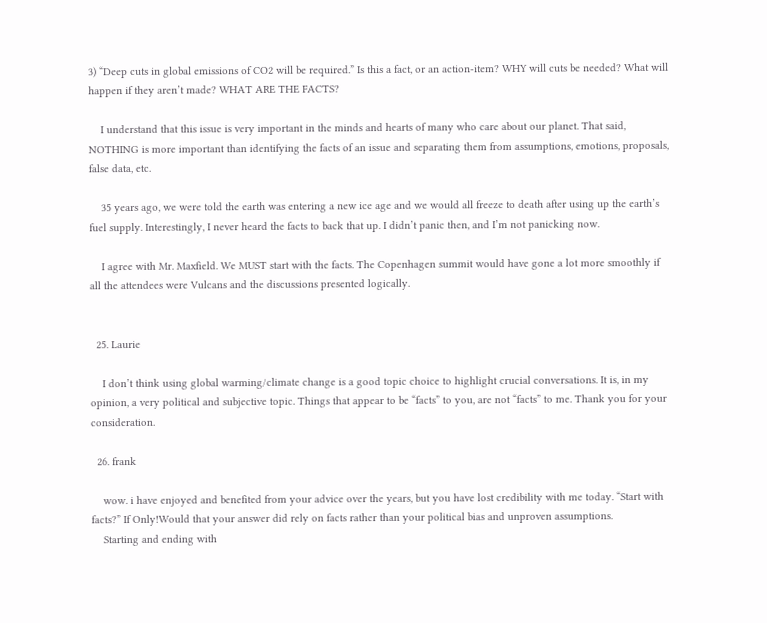3) “Deep cuts in global emissions of CO2 will be required.” Is this a fact, or an action-item? WHY will cuts be needed? What will happen if they aren’t made? WHAT ARE THE FACTS?

    I understand that this issue is very important in the minds and hearts of many who care about our planet. That said, NOTHING is more important than identifying the facts of an issue and separating them from assumptions, emotions, proposals, false data, etc.

    35 years ago, we were told the earth was entering a new ice age and we would all freeze to death after using up the earth’s fuel supply. Interestingly, I never heard the facts to back that up. I didn’t panic then, and I’m not panicking now.

    I agree with Mr. Maxfield. We MUST start with the facts. The Copenhagen summit would have gone a lot more smoothly if all the attendees were Vulcans and the discussions presented logically.


  25. Laurie

    I don’t think using global warming/climate change is a good topic choice to highlight crucial conversations. It is, in my opinion, a very political and subjective topic. Things that appear to be “facts” to you, are not “facts” to me. Thank you for your consideration.

  26. frank

    wow. i have enjoyed and benefited from your advice over the years, but you have lost credibility with me today. “Start with facts?” If Only!Would that your answer did rely on facts rather than your political bias and unproven assumptions.
    Starting and ending with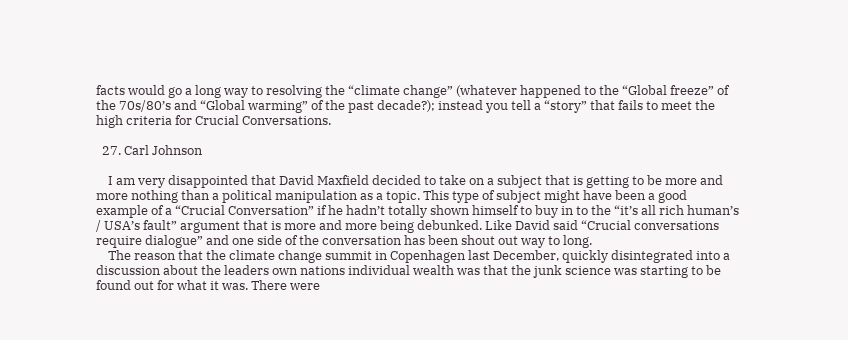facts would go a long way to resolving the “climate change” (whatever happened to the “Global freeze” of the 70s/80’s and “Global warming” of the past decade?); instead you tell a “story” that fails to meet the high criteria for Crucial Conversations.

  27. Carl Johnson

    I am very disappointed that David Maxfield decided to take on a subject that is getting to be more and more nothing than a political manipulation as a topic. This type of subject might have been a good example of a “Crucial Conversation” if he hadn’t totally shown himself to buy in to the “it’s all rich human’s / USA’s fault” argument that is more and more being debunked. Like David said “Crucial conversations require dialogue” and one side of the conversation has been shout out way to long.
    The reason that the climate change summit in Copenhagen last December, quickly disintegrated into a discussion about the leaders own nations individual wealth was that the junk science was starting to be found out for what it was. There were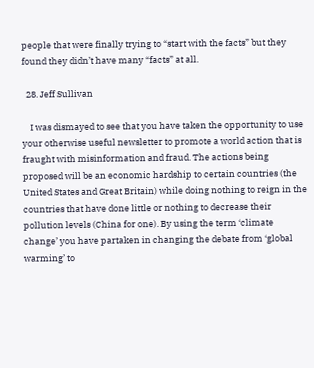people that were finally trying to “start with the facts” but they found they didn’t have many “facts” at all.

  28. Jeff Sullivan

    I was dismayed to see that you have taken the opportunity to use your otherwise useful newsletter to promote a world action that is fraught with misinformation and fraud. The actions being proposed will be an economic hardship to certain countries (the United States and Great Britain) while doing nothing to reign in the countries that have done little or nothing to decrease their pollution levels (China for one). By using the term ‘climate change’ you have partaken in changing the debate from ‘global warming’ to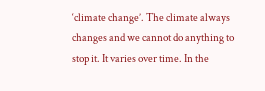‘climate change’. The climate always changes and we cannot do anything to stop it. It varies over time. In the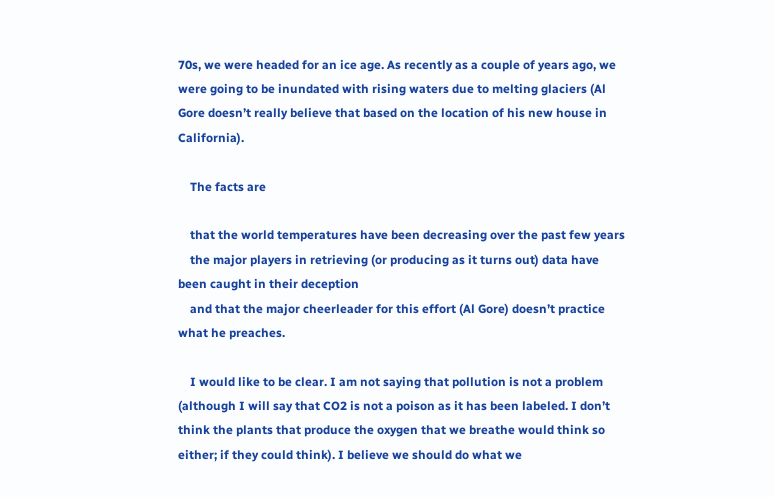70s, we were headed for an ice age. As recently as a couple of years ago, we were going to be inundated with rising waters due to melting glaciers (Al Gore doesn’t really believe that based on the location of his new house in California).

    The facts are

    that the world temperatures have been decreasing over the past few years
    the major players in retrieving (or producing as it turns out) data have been caught in their deception
    and that the major cheerleader for this effort (Al Gore) doesn’t practice what he preaches.

    I would like to be clear. I am not saying that pollution is not a problem (although I will say that CO2 is not a poison as it has been labeled. I don’t think the plants that produce the oxygen that we breathe would think so either; if they could think). I believe we should do what we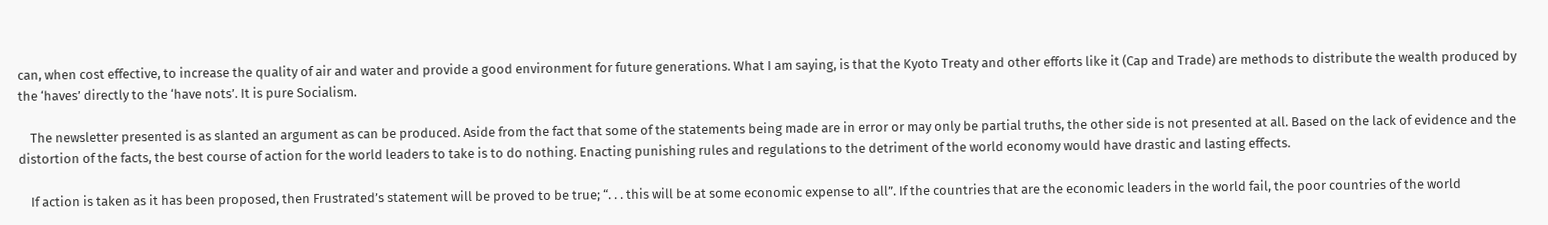can, when cost effective, to increase the quality of air and water and provide a good environment for future generations. What I am saying, is that the Kyoto Treaty and other efforts like it (Cap and Trade) are methods to distribute the wealth produced by the ‘haves’ directly to the ‘have nots’. It is pure Socialism.

    The newsletter presented is as slanted an argument as can be produced. Aside from the fact that some of the statements being made are in error or may only be partial truths, the other side is not presented at all. Based on the lack of evidence and the distortion of the facts, the best course of action for the world leaders to take is to do nothing. Enacting punishing rules and regulations to the detriment of the world economy would have drastic and lasting effects.

    If action is taken as it has been proposed, then Frustrated’s statement will be proved to be true; “. . . this will be at some economic expense to all”. If the countries that are the economic leaders in the world fail, the poor countries of the world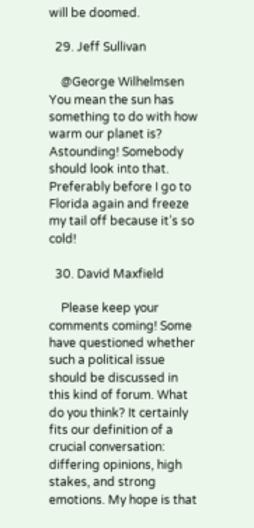will be doomed.

  29. Jeff Sullivan

    @George Wilhelmsen You mean the sun has something to do with how warm our planet is? Astounding! Somebody should look into that. Preferably before I go to Florida again and freeze my tail off because it’s so cold!

  30. David Maxfield

    Please keep your comments coming! Some have questioned whether such a political issue should be discussed in this kind of forum. What do you think? It certainly fits our definition of a crucial conversation: differing opinions, high stakes, and strong emotions. My hope is that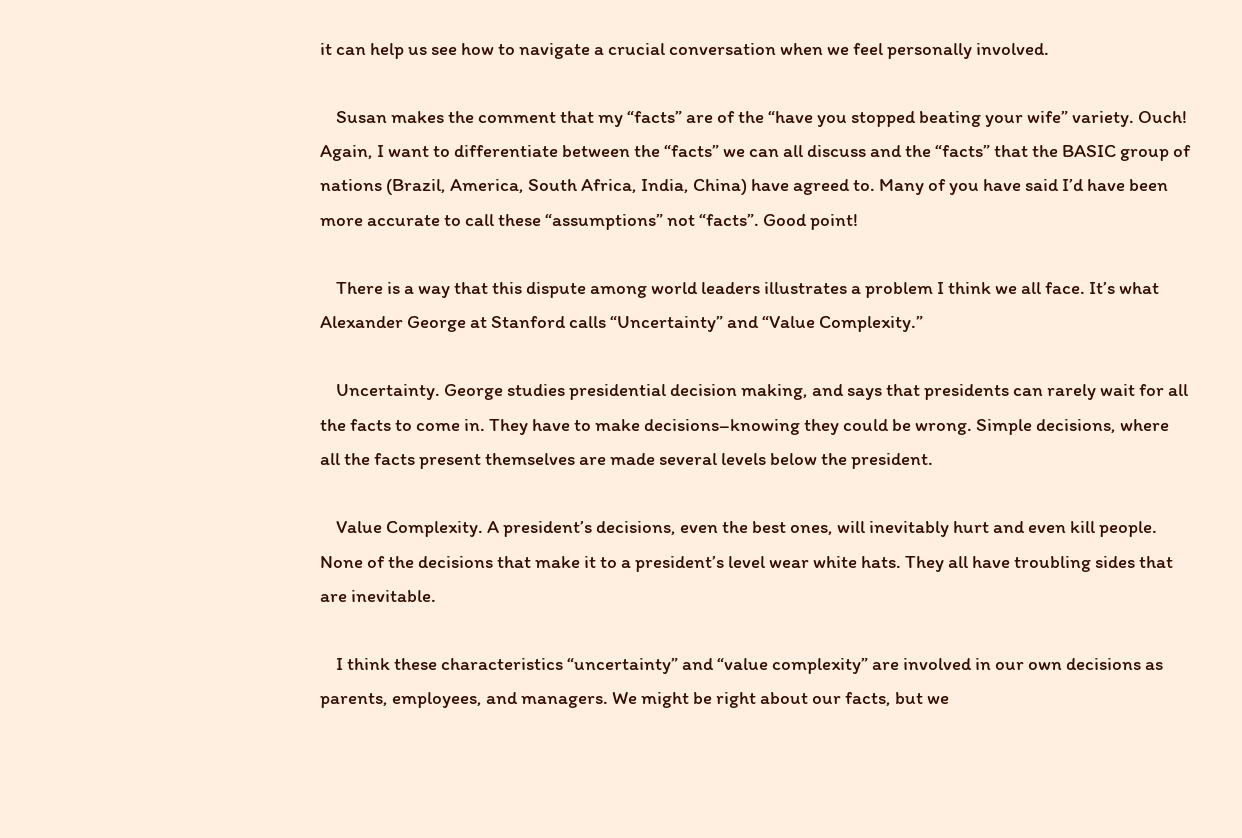it can help us see how to navigate a crucial conversation when we feel personally involved.

    Susan makes the comment that my “facts” are of the “have you stopped beating your wife” variety. Ouch! Again, I want to differentiate between the “facts” we can all discuss and the “facts” that the BASIC group of nations (Brazil, America, South Africa, India, China) have agreed to. Many of you have said I’d have been more accurate to call these “assumptions” not “facts”. Good point!

    There is a way that this dispute among world leaders illustrates a problem I think we all face. It’s what Alexander George at Stanford calls “Uncertainty” and “Value Complexity.”

    Uncertainty. George studies presidential decision making, and says that presidents can rarely wait for all the facts to come in. They have to make decisions–knowing they could be wrong. Simple decisions, where all the facts present themselves are made several levels below the president.

    Value Complexity. A president’s decisions, even the best ones, will inevitably hurt and even kill people. None of the decisions that make it to a president’s level wear white hats. They all have troubling sides that are inevitable.

    I think these characteristics “uncertainty” and “value complexity” are involved in our own decisions as parents, employees, and managers. We might be right about our facts, but we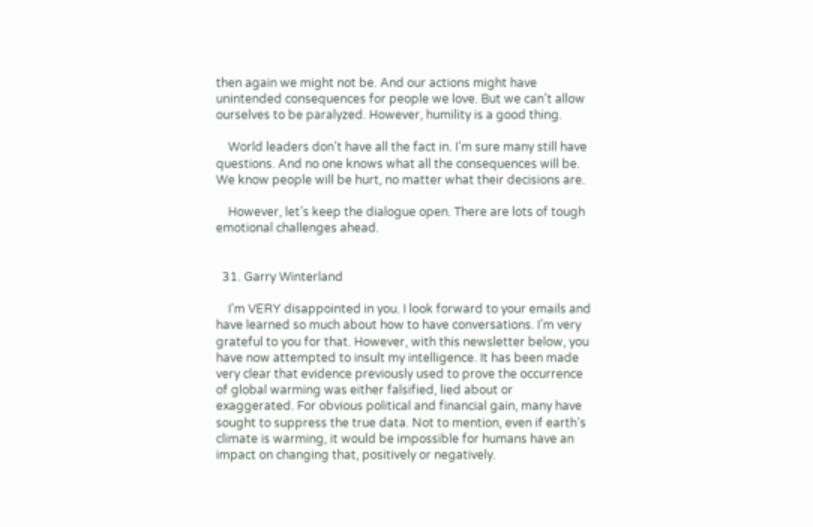then again we might not be. And our actions might have unintended consequences for people we love. But we can’t allow ourselves to be paralyzed. However, humility is a good thing.

    World leaders don’t have all the fact in. I’m sure many still have questions. And no one knows what all the consequences will be. We know people will be hurt, no matter what their decisions are.

    However, let’s keep the dialogue open. There are lots of tough emotional challenges ahead.


  31. Garry Winterland

    I’m VERY disappointed in you. I look forward to your emails and have learned so much about how to have conversations. I’m very grateful to you for that. However, with this newsletter below, you have now attempted to insult my intelligence. It has been made very clear that evidence previously used to prove the occurrence of global warming was either falsified, lied about or exaggerated. For obvious political and financial gain, many have sought to suppress the true data. Not to mention, even if earth’s climate is warming, it would be impossible for humans have an impact on changing that, positively or negatively.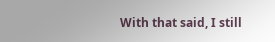With that said, I still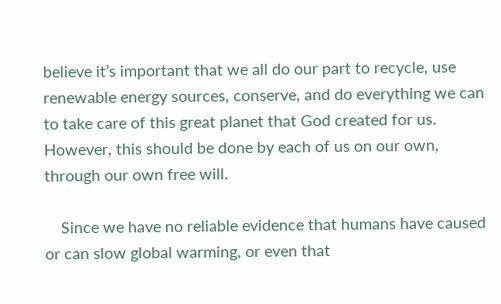believe it’s important that we all do our part to recycle, use renewable energy sources, conserve, and do everything we can to take care of this great planet that God created for us. However, this should be done by each of us on our own, through our own free will.

    Since we have no reliable evidence that humans have caused or can slow global warming, or even that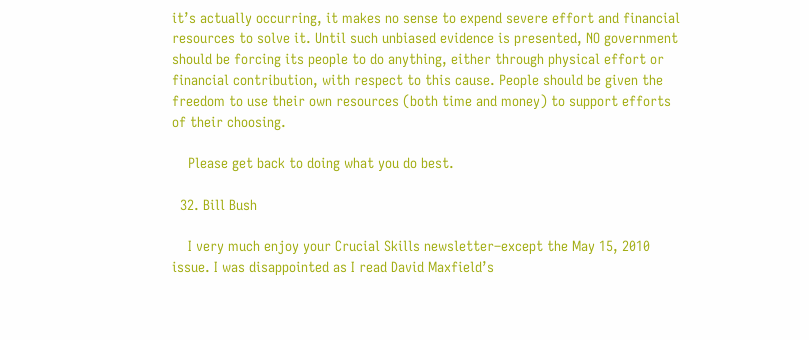it’s actually occurring, it makes no sense to expend severe effort and financial resources to solve it. Until such unbiased evidence is presented, NO government should be forcing its people to do anything, either through physical effort or financial contribution, with respect to this cause. People should be given the freedom to use their own resources (both time and money) to support efforts of their choosing.

    Please get back to doing what you do best.

  32. Bill Bush

    I very much enjoy your Crucial Skills newsletter–except the May 15, 2010 issue. I was disappointed as I read David Maxfield’s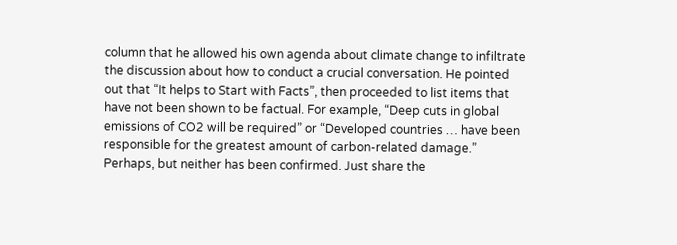column that he allowed his own agenda about climate change to infiltrate the discussion about how to conduct a crucial conversation. He pointed out that “It helps to Start with Facts”, then proceeded to list items that have not been shown to be factual. For example, “Deep cuts in global emissions of CO2 will be required” or “Developed countries … have been responsible for the greatest amount of carbon-related damage.” Perhaps, but neither has been confirmed. Just share the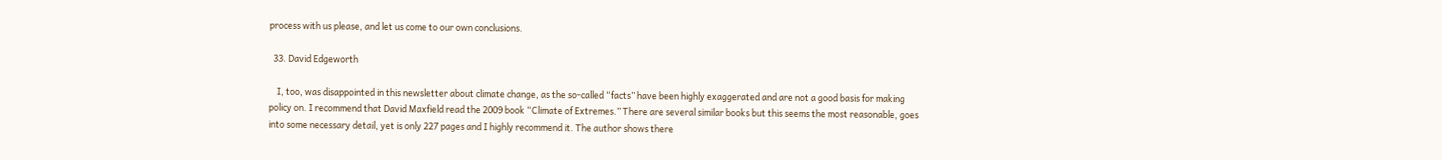process with us please, and let us come to our own conclusions.

  33. David Edgeworth

    I, too, was disappointed in this newsletter about climate change, as the so-called “facts” have been highly exaggerated and are not a good basis for making policy on. I recommend that David Maxfield read the 2009 book “Climate of Extremes.” There are several similar books but this seems the most reasonable, goes into some necessary detail, yet is only 227 pages and I highly recommend it. The author shows there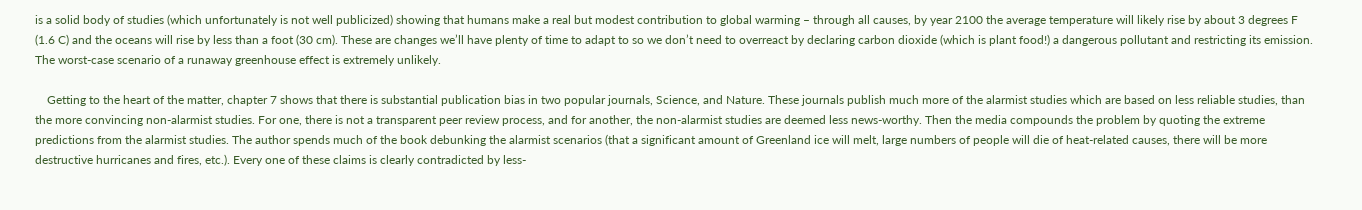is a solid body of studies (which unfortunately is not well publicized) showing that humans make a real but modest contribution to global warming – through all causes, by year 2100 the average temperature will likely rise by about 3 degrees F (1.6 C) and the oceans will rise by less than a foot (30 cm). These are changes we’ll have plenty of time to adapt to so we don’t need to overreact by declaring carbon dioxide (which is plant food!) a dangerous pollutant and restricting its emission. The worst-case scenario of a runaway greenhouse effect is extremely unlikely.

    Getting to the heart of the matter, chapter 7 shows that there is substantial publication bias in two popular journals, Science, and Nature. These journals publish much more of the alarmist studies which are based on less reliable studies, than the more convincing non-alarmist studies. For one, there is not a transparent peer review process, and for another, the non-alarmist studies are deemed less news-worthy. Then the media compounds the problem by quoting the extreme predictions from the alarmist studies. The author spends much of the book debunking the alarmist scenarios (that a significant amount of Greenland ice will melt, large numbers of people will die of heat-related causes, there will be more destructive hurricanes and fires, etc.). Every one of these claims is clearly contradicted by less-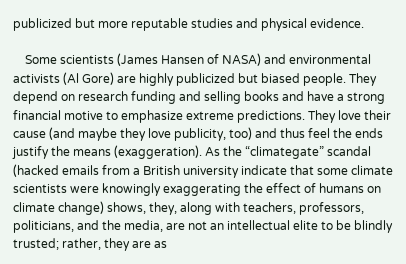publicized but more reputable studies and physical evidence.

    Some scientists (James Hansen of NASA) and environmental activists (Al Gore) are highly publicized but biased people. They depend on research funding and selling books and have a strong financial motive to emphasize extreme predictions. They love their cause (and maybe they love publicity, too) and thus feel the ends justify the means (exaggeration). As the “climategate” scandal (hacked emails from a British university indicate that some climate scientists were knowingly exaggerating the effect of humans on climate change) shows, they, along with teachers, professors, politicians, and the media, are not an intellectual elite to be blindly trusted; rather, they are as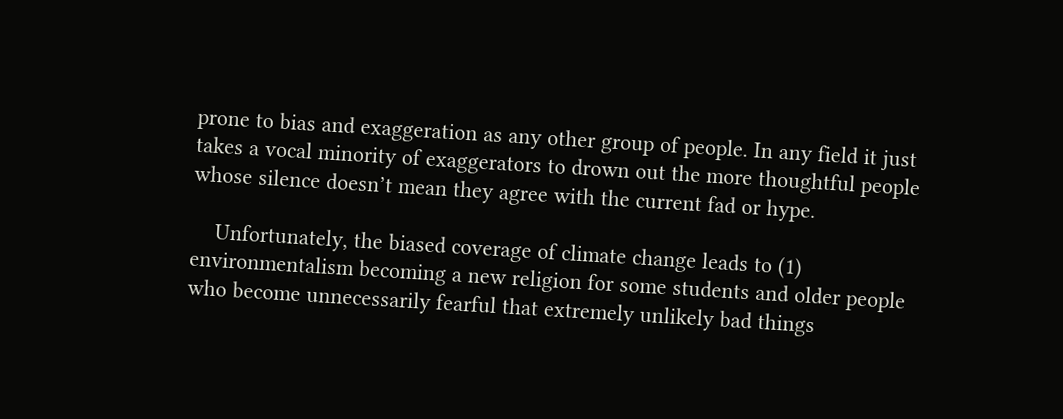prone to bias and exaggeration as any other group of people. In any field it just takes a vocal minority of exaggerators to drown out the more thoughtful people whose silence doesn’t mean they agree with the current fad or hype.

    Unfortunately, the biased coverage of climate change leads to (1) environmentalism becoming a new religion for some students and older people who become unnecessarily fearful that extremely unlikely bad things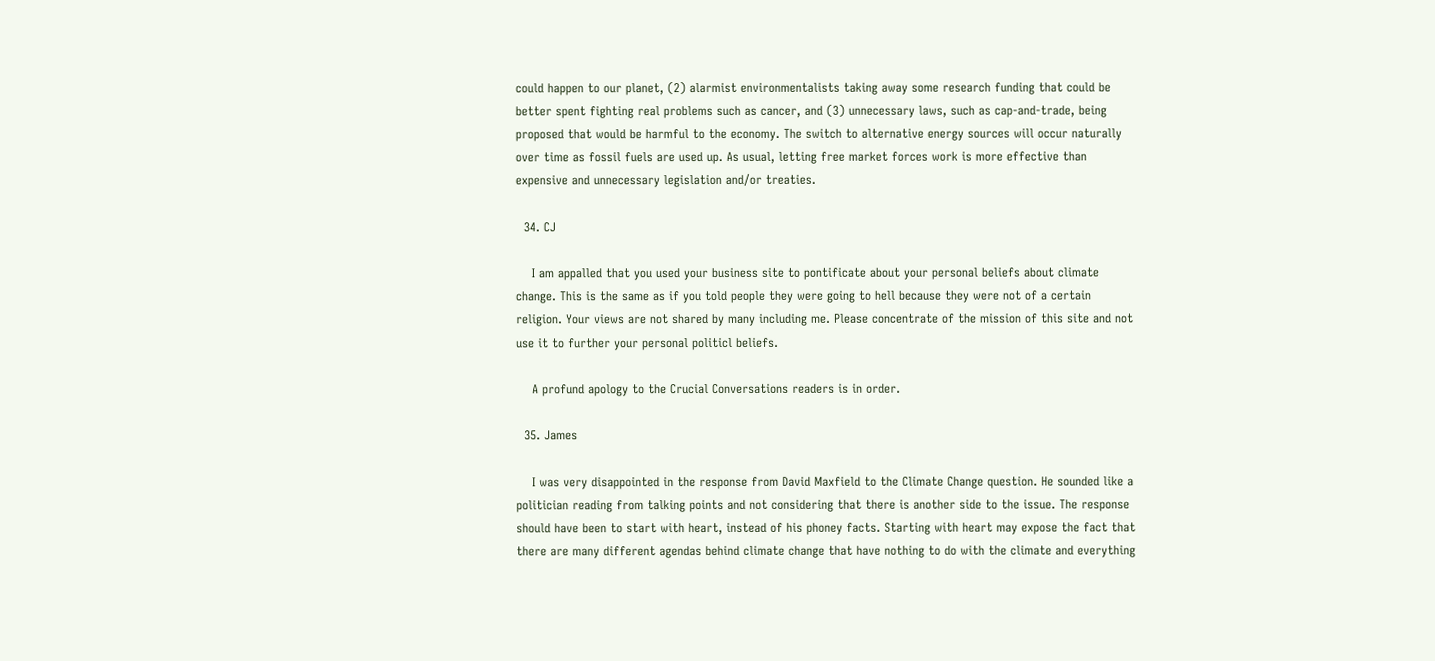could happen to our planet, (2) alarmist environmentalists taking away some research funding that could be better spent fighting real problems such as cancer, and (3) unnecessary laws, such as cap-and-trade, being proposed that would be harmful to the economy. The switch to alternative energy sources will occur naturally over time as fossil fuels are used up. As usual, letting free market forces work is more effective than expensive and unnecessary legislation and/or treaties.

  34. CJ

    I am appalled that you used your business site to pontificate about your personal beliefs about climate change. This is the same as if you told people they were going to hell because they were not of a certain religion. Your views are not shared by many including me. Please concentrate of the mission of this site and not use it to further your personal politicl beliefs.

    A profund apology to the Crucial Conversations readers is in order.

  35. James

    I was very disappointed in the response from David Maxfield to the Climate Change question. He sounded like a politician reading from talking points and not considering that there is another side to the issue. The response should have been to start with heart, instead of his phoney facts. Starting with heart may expose the fact that there are many different agendas behind climate change that have nothing to do with the climate and everything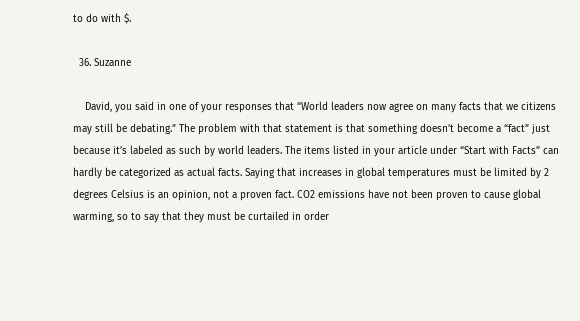to do with $.

  36. Suzanne

    David, you said in one of your responses that “World leaders now agree on many facts that we citizens may still be debating.” The problem with that statement is that something doesn’t become a “fact” just because it’s labeled as such by world leaders. The items listed in your article under “Start with Facts” can hardly be categorized as actual facts. Saying that increases in global temperatures must be limited by 2 degrees Celsius is an opinion, not a proven fact. CO2 emissions have not been proven to cause global warming, so to say that they must be curtailed in order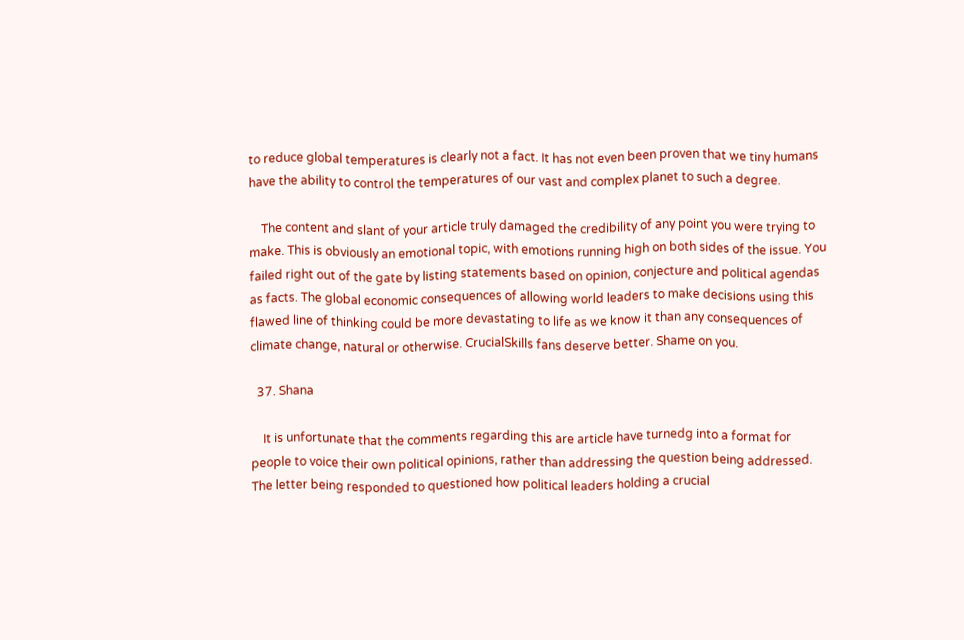to reduce global temperatures is clearly not a fact. It has not even been proven that we tiny humans have the ability to control the temperatures of our vast and complex planet to such a degree.

    The content and slant of your article truly damaged the credibility of any point you were trying to make. This is obviously an emotional topic, with emotions running high on both sides of the issue. You failed right out of the gate by listing statements based on opinion, conjecture and political agendas as facts. The global economic consequences of allowing world leaders to make decisions using this flawed line of thinking could be more devastating to life as we know it than any consequences of climate change, natural or otherwise. CrucialSkills fans deserve better. Shame on you.

  37. Shana

    It is unfortunate that the comments regarding this are article have turnedg into a format for people to voice their own political opinions, rather than addressing the question being addressed. The letter being responded to questioned how political leaders holding a crucial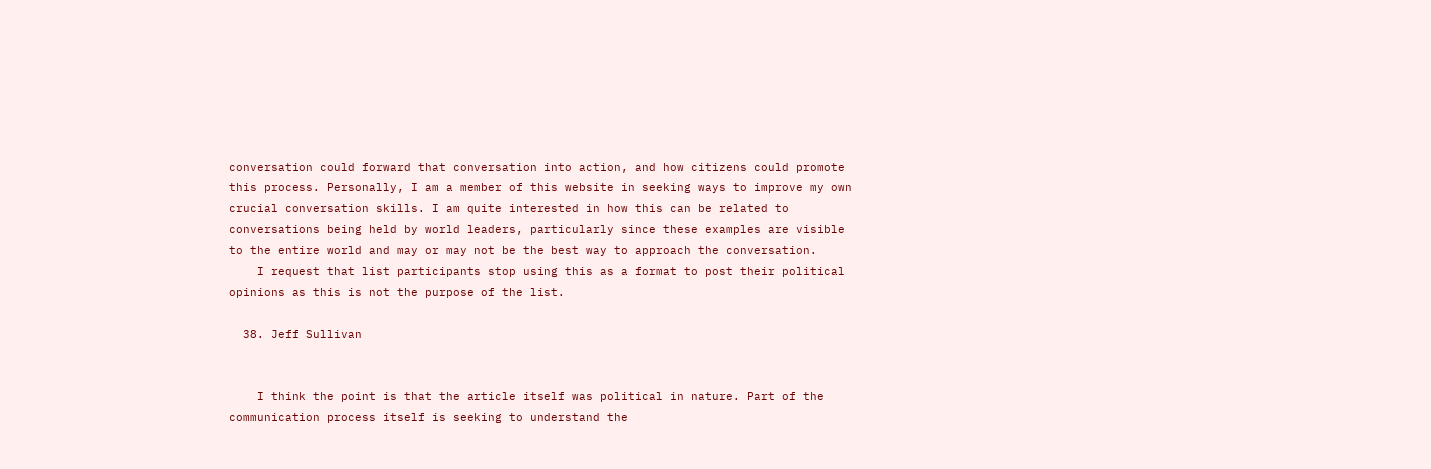conversation could forward that conversation into action, and how citizens could promote this process. Personally, I am a member of this website in seeking ways to improve my own crucial conversation skills. I am quite interested in how this can be related to conversations being held by world leaders, particularly since these examples are visible to the entire world and may or may not be the best way to approach the conversation.
    I request that list participants stop using this as a format to post their political opinions as this is not the purpose of the list.

  38. Jeff Sullivan


    I think the point is that the article itself was political in nature. Part of the communication process itself is seeking to understand the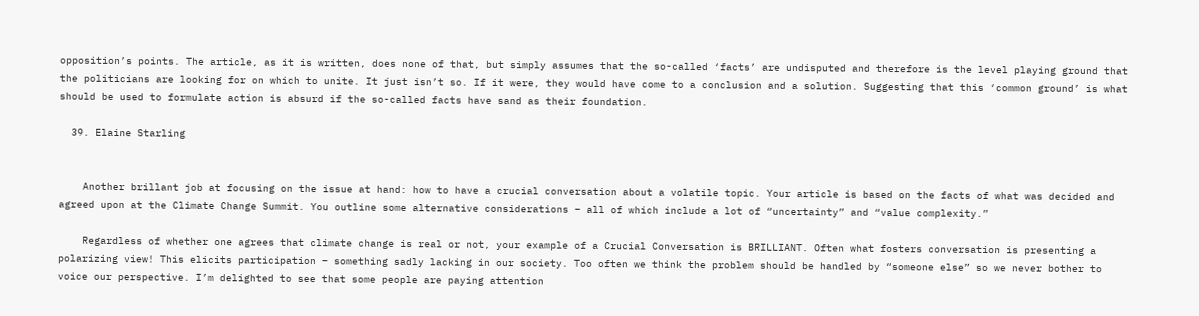opposition’s points. The article, as it is written, does none of that, but simply assumes that the so-called ‘facts’ are undisputed and therefore is the level playing ground that the politicians are looking for on which to unite. It just isn’t so. If it were, they would have come to a conclusion and a solution. Suggesting that this ‘common ground’ is what should be used to formulate action is absurd if the so-called facts have sand as their foundation.

  39. Elaine Starling


    Another brillant job at focusing on the issue at hand: how to have a crucial conversation about a volatile topic. Your article is based on the facts of what was decided and agreed upon at the Climate Change Summit. You outline some alternative considerations – all of which include a lot of “uncertainty” and “value complexity.”

    Regardless of whether one agrees that climate change is real or not, your example of a Crucial Conversation is BRILLIANT. Often what fosters conversation is presenting a polarizing view! This elicits participation – something sadly lacking in our society. Too often we think the problem should be handled by “someone else” so we never bother to voice our perspective. I’m delighted to see that some people are paying attention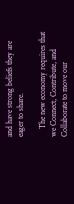and have strong beliefs they are eager to share.

    The new economy requires that we Connect, Contribute, and Collaborate to move our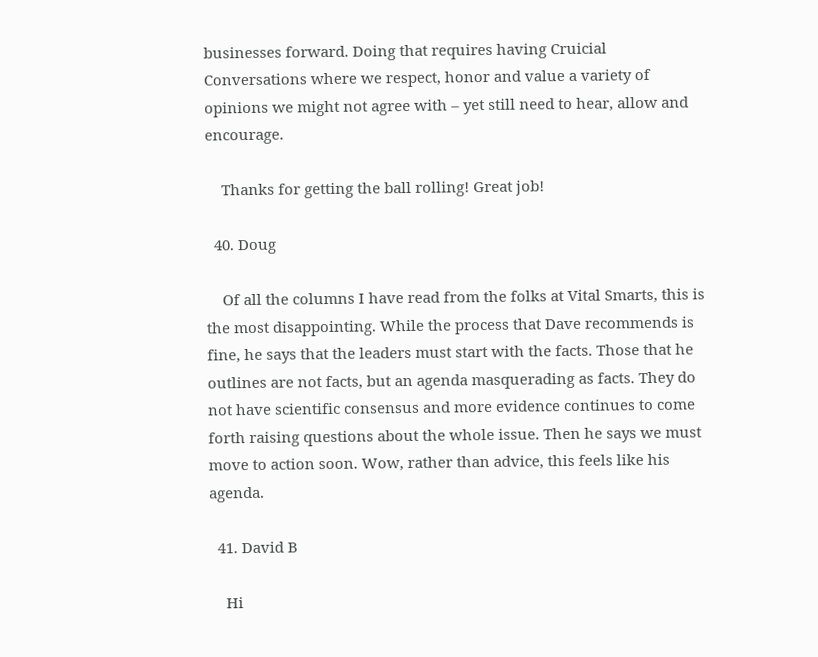businesses forward. Doing that requires having Cruicial Conversations where we respect, honor and value a variety of opinions we might not agree with – yet still need to hear, allow and encourage.

    Thanks for getting the ball rolling! Great job!

  40. Doug

    Of all the columns I have read from the folks at Vital Smarts, this is the most disappointing. While the process that Dave recommends is fine, he says that the leaders must start with the facts. Those that he outlines are not facts, but an agenda masquerading as facts. They do not have scientific consensus and more evidence continues to come forth raising questions about the whole issue. Then he says we must move to action soon. Wow, rather than advice, this feels like his agenda.

  41. David B

    Hi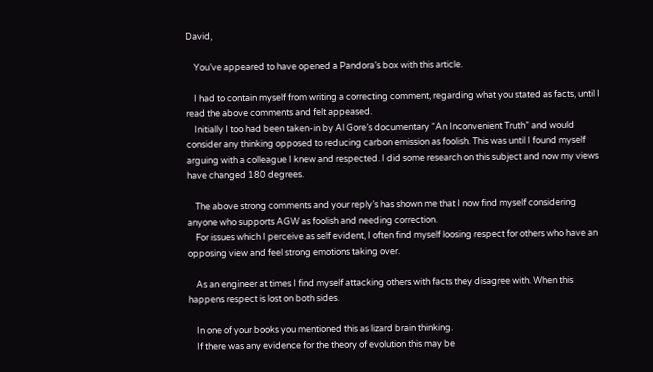David,

    You’ve appeared to have opened a Pandora’s box with this article.

    I had to contain myself from writing a correcting comment, regarding what you stated as facts, until I read the above comments and felt appeased.
    Initially I too had been taken-in by Al Gore’s documentary “An Inconvenient Truth” and would consider any thinking opposed to reducing carbon emission as foolish. This was until I found myself arguing with a colleague I knew and respected. I did some research on this subject and now my views have changed 180 degrees.

    The above strong comments and your reply’s has shown me that I now find myself considering anyone who supports AGW as foolish and needing correction.
    For issues which I perceive as self evident, I often find myself loosing respect for others who have an opposing view and feel strong emotions taking over.

    As an engineer at times I find myself attacking others with facts they disagree with. When this happens respect is lost on both sides.

    In one of your books you mentioned this as lizard brain thinking.
    If there was any evidence for the theory of evolution this may be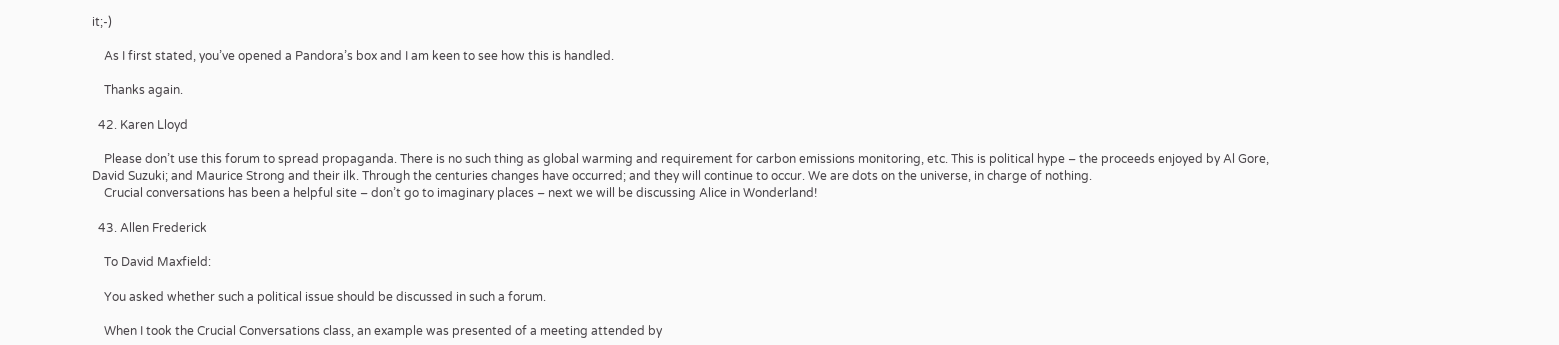it;-)

    As I first stated, you’ve opened a Pandora’s box and I am keen to see how this is handled.

    Thanks again.

  42. Karen Lloyd

    Please don’t use this forum to spread propaganda. There is no such thing as global warming and requirement for carbon emissions monitoring, etc. This is political hype – the proceeds enjoyed by Al Gore, David Suzuki; and Maurice Strong and their ilk. Through the centuries changes have occurred; and they will continue to occur. We are dots on the universe, in charge of nothing.
    Crucial conversations has been a helpful site – don’t go to imaginary places – next we will be discussing Alice in Wonderland!

  43. Allen Frederick

    To David Maxfield:

    You asked whether such a political issue should be discussed in such a forum.

    When I took the Crucial Conversations class, an example was presented of a meeting attended by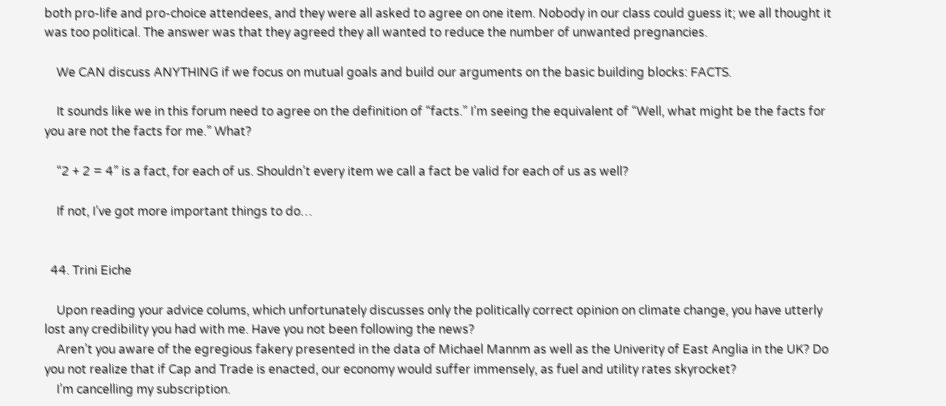both pro-life and pro-choice attendees, and they were all asked to agree on one item. Nobody in our class could guess it; we all thought it was too political. The answer was that they agreed they all wanted to reduce the number of unwanted pregnancies.

    We CAN discuss ANYTHING if we focus on mutual goals and build our arguments on the basic building blocks: FACTS.

    It sounds like we in this forum need to agree on the definition of “facts.” I’m seeing the equivalent of “Well, what might be the facts for you are not the facts for me.” What?

    “2 + 2 = 4” is a fact, for each of us. Shouldn’t every item we call a fact be valid for each of us as well?

    If not, I’ve got more important things to do…


  44. Trini Eiche

    Upon reading your advice colums, which unfortunately discusses only the politically correct opinion on climate change, you have utterly lost any credibility you had with me. Have you not been following the news?
    Aren’t you aware of the egregious fakery presented in the data of Michael Mannm as well as the Univerity of East Anglia in the UK? Do you not realize that if Cap and Trade is enacted, our economy would suffer immensely, as fuel and utility rates skyrocket?
    I’m cancelling my subscription.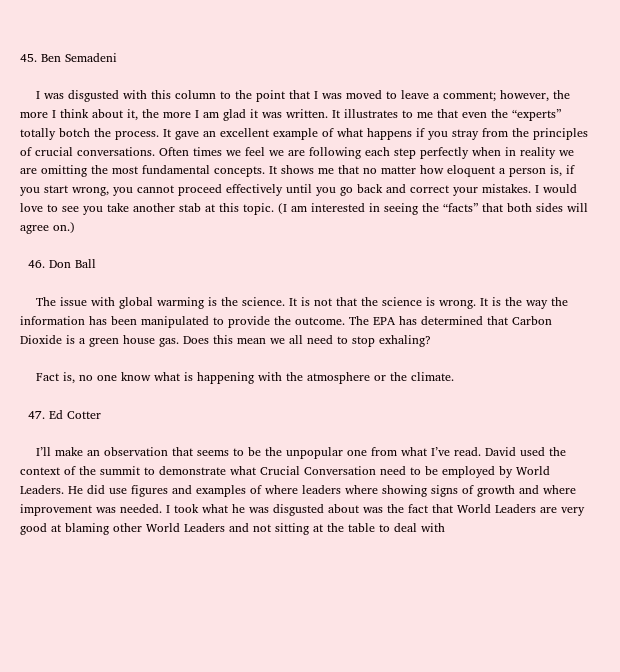45. Ben Semadeni

    I was disgusted with this column to the point that I was moved to leave a comment; however, the more I think about it, the more I am glad it was written. It illustrates to me that even the “experts” totally botch the process. It gave an excellent example of what happens if you stray from the principles of crucial conversations. Often times we feel we are following each step perfectly when in reality we are omitting the most fundamental concepts. It shows me that no matter how eloquent a person is, if you start wrong, you cannot proceed effectively until you go back and correct your mistakes. I would love to see you take another stab at this topic. (I am interested in seeing the “facts” that both sides will agree on.)

  46. Don Ball

    The issue with global warming is the science. It is not that the science is wrong. It is the way the information has been manipulated to provide the outcome. The EPA has determined that Carbon Dioxide is a green house gas. Does this mean we all need to stop exhaling?

    Fact is, no one know what is happening with the atmosphere or the climate.

  47. Ed Cotter

    I’ll make an observation that seems to be the unpopular one from what I’ve read. David used the context of the summit to demonstrate what Crucial Conversation need to be employed by World Leaders. He did use figures and examples of where leaders where showing signs of growth and where improvement was needed. I took what he was disgusted about was the fact that World Leaders are very good at blaming other World Leaders and not sitting at the table to deal with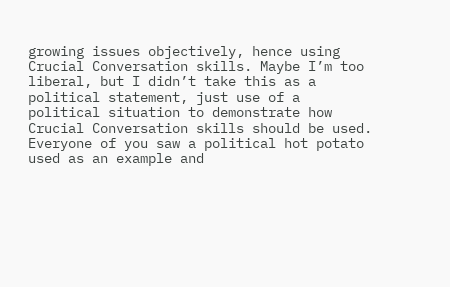growing issues objectively, hence using Crucial Conversation skills. Maybe I’m too liberal, but I didn’t take this as a political statement, just use of a political situation to demonstrate how Crucial Conversation skills should be used. Everyone of you saw a political hot potato used as an example and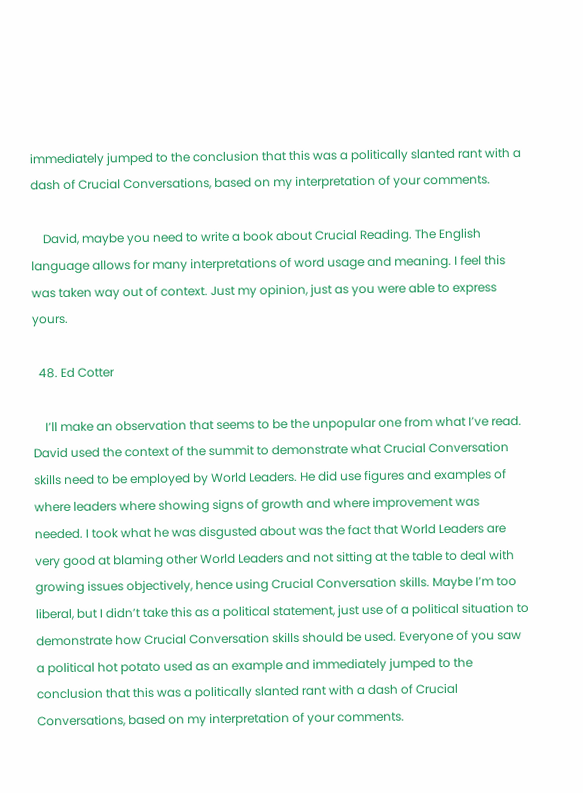immediately jumped to the conclusion that this was a politically slanted rant with a dash of Crucial Conversations, based on my interpretation of your comments.

    David, maybe you need to write a book about Crucial Reading. The English language allows for many interpretations of word usage and meaning. I feel this was taken way out of context. Just my opinion, just as you were able to express yours.

  48. Ed Cotter

    I’ll make an observation that seems to be the unpopular one from what I’ve read. David used the context of the summit to demonstrate what Crucial Conversation skills need to be employed by World Leaders. He did use figures and examples of where leaders where showing signs of growth and where improvement was needed. I took what he was disgusted about was the fact that World Leaders are very good at blaming other World Leaders and not sitting at the table to deal with growing issues objectively, hence using Crucial Conversation skills. Maybe I’m too liberal, but I didn’t take this as a political statement, just use of a political situation to demonstrate how Crucial Conversation skills should be used. Everyone of you saw a political hot potato used as an example and immediately jumped to the conclusion that this was a politically slanted rant with a dash of Crucial Conversations, based on my interpretation of your comments.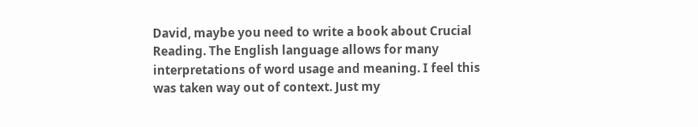David, maybe you need to write a book about Crucial Reading. The English language allows for many interpretations of word usage and meaning. I feel this was taken way out of context. Just my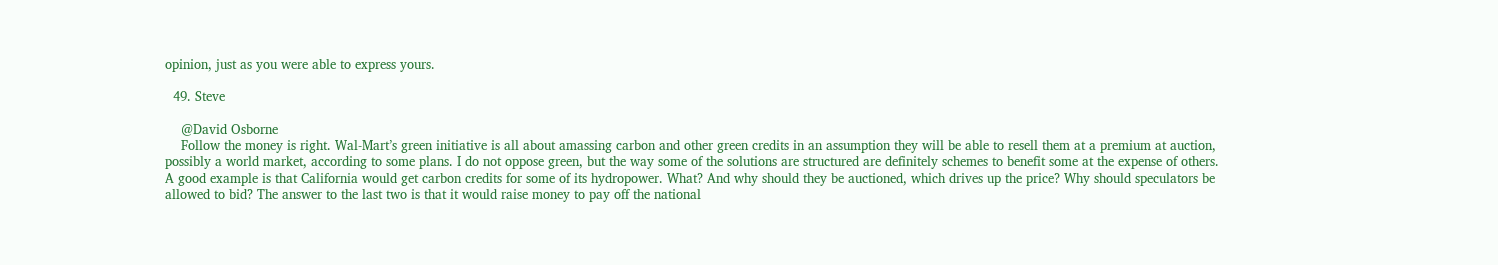opinion, just as you were able to express yours.

  49. Steve

    @David Osborne
    Follow the money is right. Wal-Mart’s green initiative is all about amassing carbon and other green credits in an assumption they will be able to resell them at a premium at auction, possibly a world market, according to some plans. I do not oppose green, but the way some of the solutions are structured are definitely schemes to benefit some at the expense of others. A good example is that California would get carbon credits for some of its hydropower. What? And why should they be auctioned, which drives up the price? Why should speculators be allowed to bid? The answer to the last two is that it would raise money to pay off the national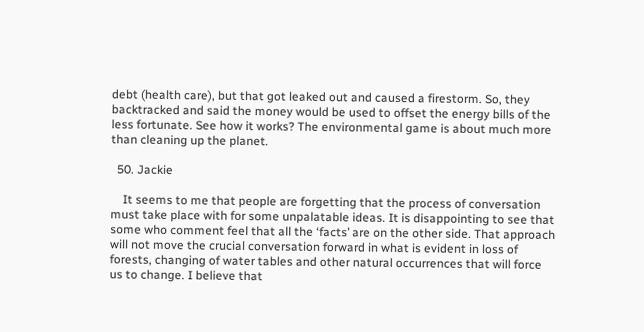debt (health care), but that got leaked out and caused a firestorm. So, they backtracked and said the money would be used to offset the energy bills of the less fortunate. See how it works? The environmental game is about much more than cleaning up the planet.

  50. Jackie

    It seems to me that people are forgetting that the process of conversation must take place with for some unpalatable ideas. It is disappointing to see that some who comment feel that all the ‘facts’ are on the other side. That approach will not move the crucial conversation forward in what is evident in loss of forests, changing of water tables and other natural occurrences that will force us to change. I believe that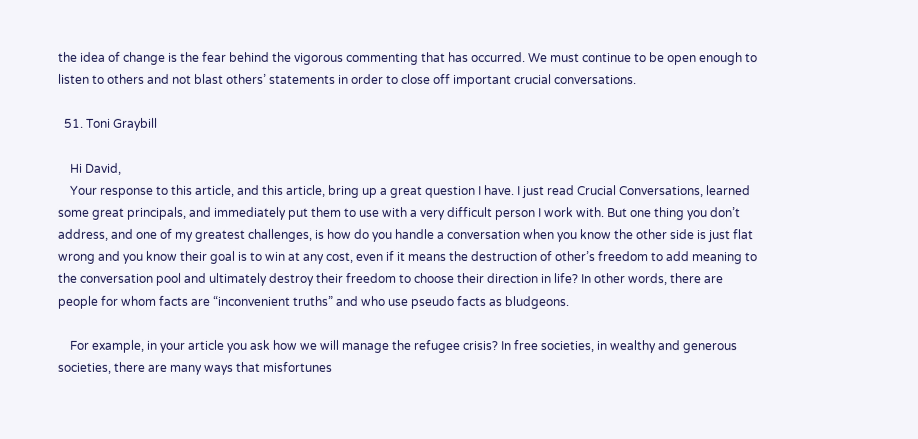the idea of change is the fear behind the vigorous commenting that has occurred. We must continue to be open enough to listen to others and not blast others’ statements in order to close off important crucial conversations.

  51. Toni Graybill

    Hi David,
    Your response to this article, and this article, bring up a great question I have. I just read Crucial Conversations, learned some great principals, and immediately put them to use with a very difficult person I work with. But one thing you don’t address, and one of my greatest challenges, is how do you handle a conversation when you know the other side is just flat wrong and you know their goal is to win at any cost, even if it means the destruction of other’s freedom to add meaning to the conversation pool and ultimately destroy their freedom to choose their direction in life? In other words, there are people for whom facts are “inconvenient truths” and who use pseudo facts as bludgeons.

    For example, in your article you ask how we will manage the refugee crisis? In free societies, in wealthy and generous societies, there are many ways that misfortunes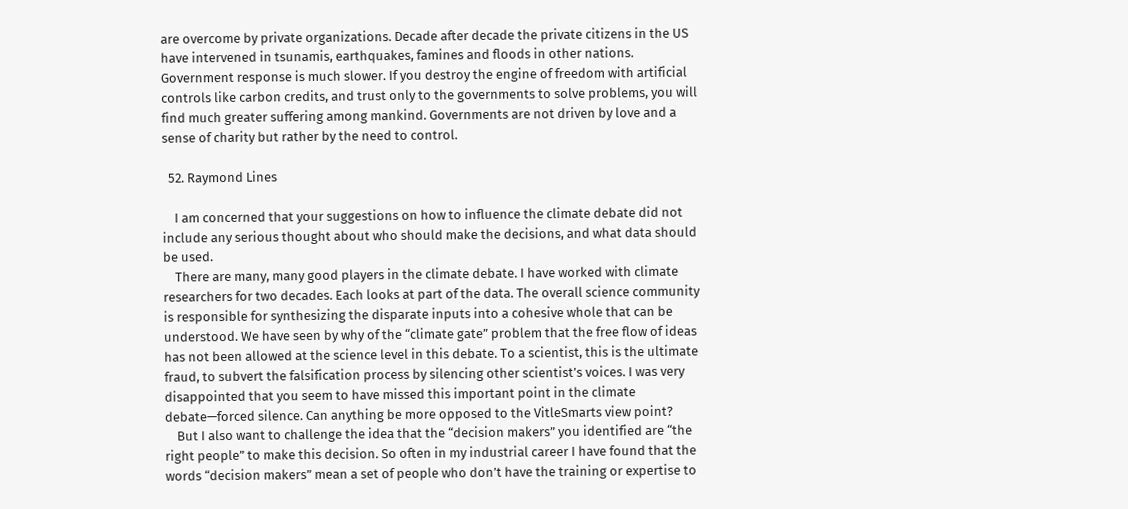are overcome by private organizations. Decade after decade the private citizens in the US have intervened in tsunamis, earthquakes, famines and floods in other nations. Government response is much slower. If you destroy the engine of freedom with artificial controls like carbon credits, and trust only to the governments to solve problems, you will find much greater suffering among mankind. Governments are not driven by love and a sense of charity but rather by the need to control.

  52. Raymond Lines

    I am concerned that your suggestions on how to influence the climate debate did not include any serious thought about who should make the decisions, and what data should be used.
    There are many, many good players in the climate debate. I have worked with climate researchers for two decades. Each looks at part of the data. The overall science community is responsible for synthesizing the disparate inputs into a cohesive whole that can be understood. We have seen by why of the “climate gate” problem that the free flow of ideas has not been allowed at the science level in this debate. To a scientist, this is the ultimate fraud, to subvert the falsification process by silencing other scientist’s voices. I was very disappointed that you seem to have missed this important point in the climate debate—forced silence. Can anything be more opposed to the VitleSmarts view point?
    But I also want to challenge the idea that the “decision makers” you identified are “the right people” to make this decision. So often in my industrial career I have found that the words “decision makers” mean a set of people who don’t have the training or expertise to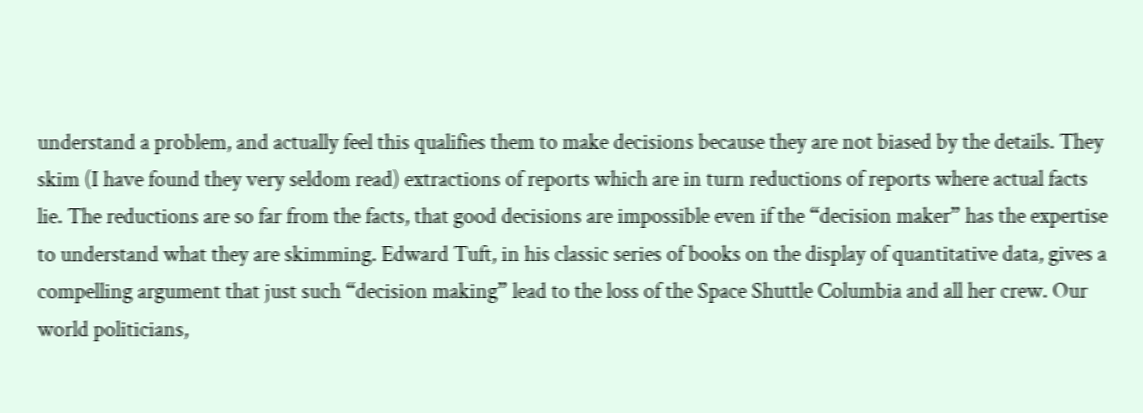understand a problem, and actually feel this qualifies them to make decisions because they are not biased by the details. They skim (I have found they very seldom read) extractions of reports which are in turn reductions of reports where actual facts lie. The reductions are so far from the facts, that good decisions are impossible even if the “decision maker” has the expertise to understand what they are skimming. Edward Tuft, in his classic series of books on the display of quantitative data, gives a compelling argument that just such “decision making” lead to the loss of the Space Shuttle Columbia and all her crew. Our world politicians,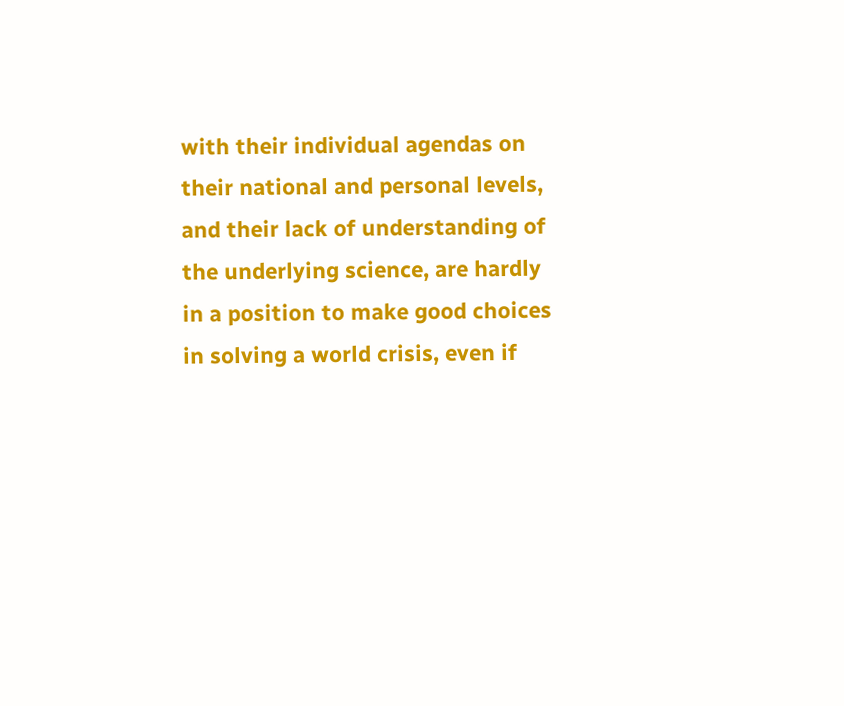with their individual agendas on their national and personal levels, and their lack of understanding of the underlying science, are hardly in a position to make good choices in solving a world crisis, even if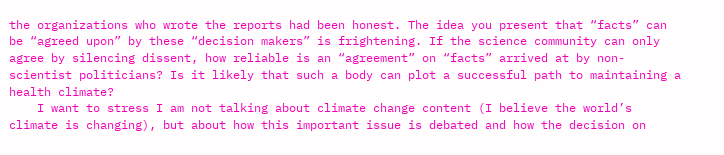the organizations who wrote the reports had been honest. The idea you present that “facts” can be “agreed upon” by these “decision makers” is frightening. If the science community can only agree by silencing dissent, how reliable is an “agreement” on “facts” arrived at by non-scientist politicians? Is it likely that such a body can plot a successful path to maintaining a health climate?
    I want to stress I am not talking about climate change content (I believe the world’s climate is changing), but about how this important issue is debated and how the decision on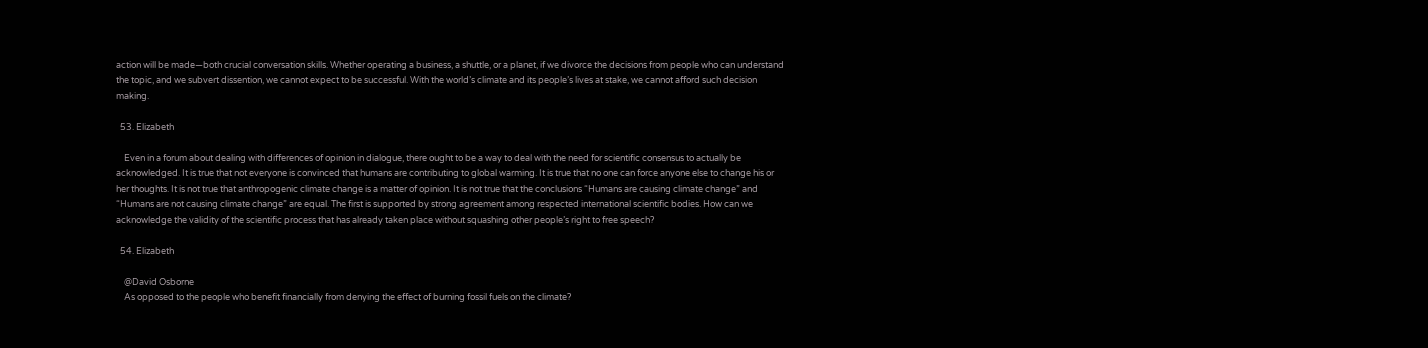action will be made—both crucial conversation skills. Whether operating a business, a shuttle, or a planet, if we divorce the decisions from people who can understand the topic, and we subvert dissention, we cannot expect to be successful. With the world’s climate and its people’s lives at stake, we cannot afford such decision making.

  53. Elizabeth

    Even in a forum about dealing with differences of opinion in dialogue, there ought to be a way to deal with the need for scientific consensus to actually be acknowledged. It is true that not everyone is convinced that humans are contributing to global warming. It is true that no one can force anyone else to change his or her thoughts. It is not true that anthropogenic climate change is a matter of opinion. It is not true that the conclusions “Humans are causing climate change” and “Humans are not causing climate change” are equal. The first is supported by strong agreement among respected international scientific bodies. How can we acknowledge the validity of the scientific process that has already taken place without squashing other people’s right to free speech?

  54. Elizabeth

    @David Osborne
    As opposed to the people who benefit financially from denying the effect of burning fossil fuels on the climate?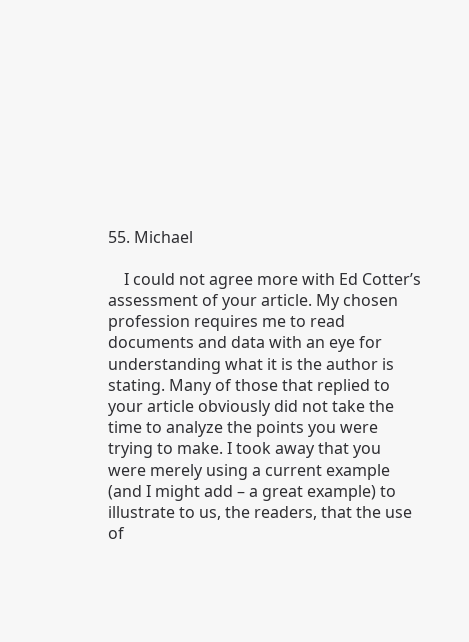55. Michael

    I could not agree more with Ed Cotter’s assessment of your article. My chosen profession requires me to read documents and data with an eye for understanding what it is the author is stating. Many of those that replied to your article obviously did not take the time to analyze the points you were trying to make. I took away that you were merely using a current example (and I might add – a great example) to illustrate to us, the readers, that the use of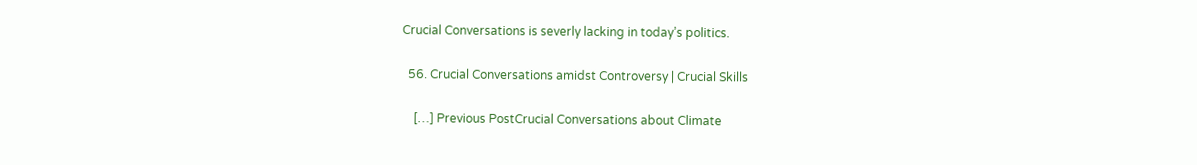Crucial Conversations is severly lacking in today’s politics.

  56. Crucial Conversations amidst Controversy | Crucial Skills

    […] Previous PostCrucial Conversations about Climate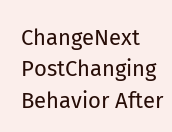ChangeNext PostChanging Behavior After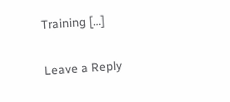Training […]

Leave a Reply